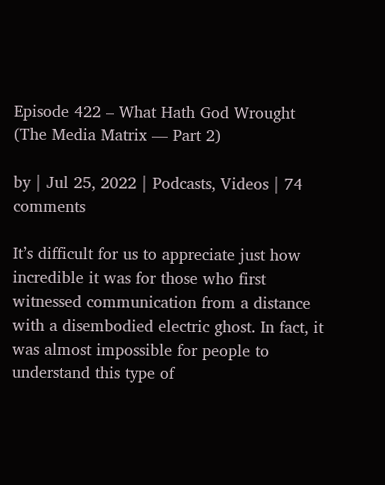Episode 422 – What Hath God Wrought (The Media Matrix — Part 2)

by | Jul 25, 2022 | Podcasts, Videos | 74 comments

It’s difficult for us to appreciate just how incredible it was for those who first witnessed communication from a distance with a disembodied electric ghost. In fact, it was almost impossible for people to understand this type of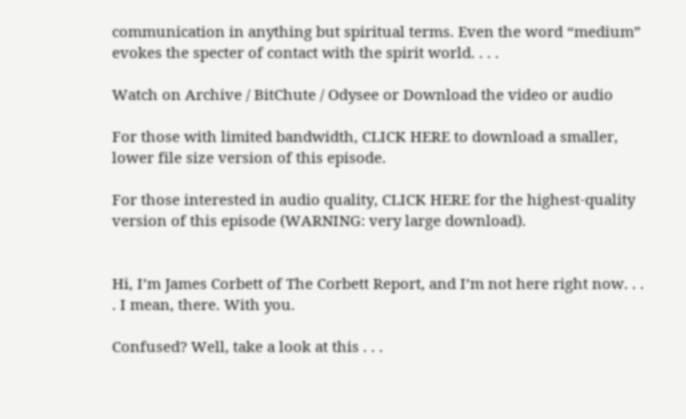communication in anything but spiritual terms. Even the word “medium” evokes the specter of contact with the spirit world. . . .

Watch on Archive / BitChute / Odysee or Download the video or audio

For those with limited bandwidth, CLICK HERE to download a smaller, lower file size version of this episode.

For those interested in audio quality, CLICK HERE for the highest-quality version of this episode (WARNING: very large download).


Hi, I’m James Corbett of The Corbett Report, and I’m not here right now. . . . I mean, there. With you.

Confused? Well, take a look at this . . .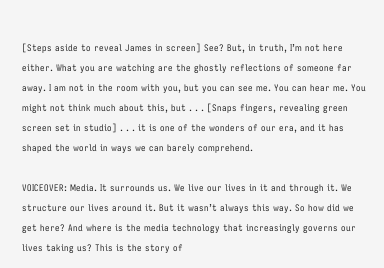[Steps aside to reveal James in screen] See? But, in truth, I’m not here either. What you are watching are the ghostly reflections of someone far away. I am not in the room with you, but you can see me. You can hear me. You might not think much about this, but . . . [Snaps fingers, revealing green screen set in studio] . . . it is one of the wonders of our era, and it has shaped the world in ways we can barely comprehend.

VOICEOVER: Media. It surrounds us. We live our lives in it and through it. We structure our lives around it. But it wasn’t always this way. So how did we get here? And where is the media technology that increasingly governs our lives taking us? This is the story of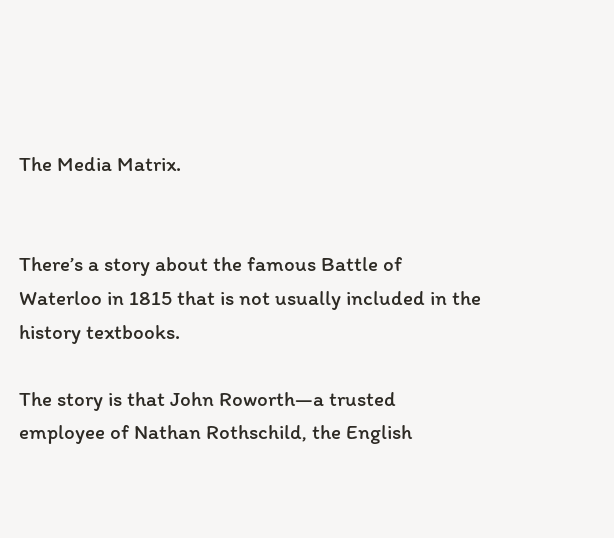The Media Matrix.


There’s a story about the famous Battle of Waterloo in 1815 that is not usually included in the history textbooks.

The story is that John Roworth—a trusted employee of Nathan Rothschild, the English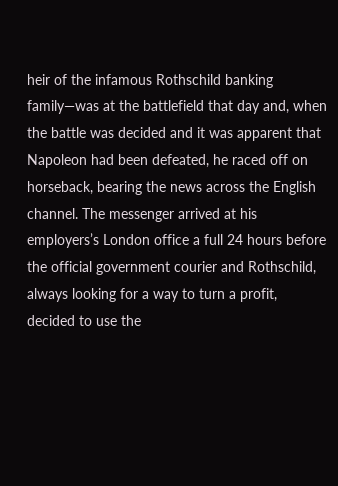heir of the infamous Rothschild banking family—was at the battlefield that day and, when the battle was decided and it was apparent that Napoleon had been defeated, he raced off on horseback, bearing the news across the English channel. The messenger arrived at his employers’s London office a full 24 hours before the official government courier and Rothschild, always looking for a way to turn a profit, decided to use the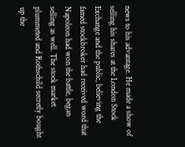news to his advantage. He made a show of selling his shares at the London Stock Exchange and the public, believing the famed stockbroker had received word that Napoleon had won the battle, began selling as well. The stock market plummeted and Rothschild secretly bought up the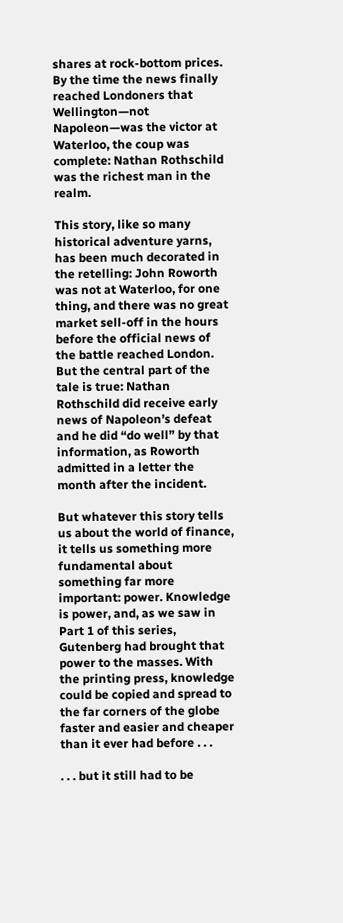shares at rock-bottom prices. By the time the news finally reached Londoners that Wellington—not Napoleon—was the victor at Waterloo, the coup was complete: Nathan Rothschild was the richest man in the realm.

This story, like so many historical adventure yarns, has been much decorated in the retelling: John Roworth was not at Waterloo, for one thing, and there was no great market sell-off in the hours before the official news of the battle reached London. But the central part of the tale is true: Nathan Rothschild did receive early news of Napoleon’s defeat and he did “do well” by that information, as Roworth admitted in a letter the month after the incident.

But whatever this story tells us about the world of finance, it tells us something more fundamental about something far more important: power. Knowledge is power, and, as we saw in Part 1 of this series, Gutenberg had brought that power to the masses. With the printing press, knowledge could be copied and spread to the far corners of the globe faster and easier and cheaper than it ever had before . . .

. . . but it still had to be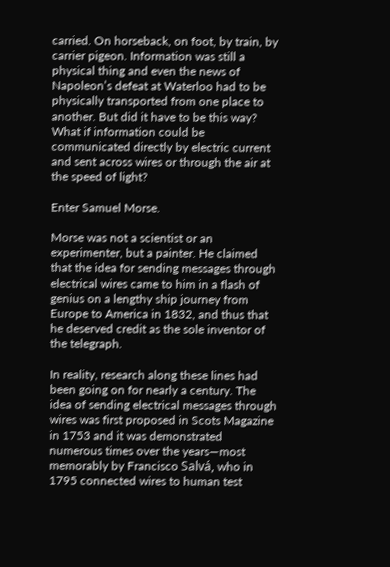carried. On horseback, on foot, by train, by carrier pigeon. Information was still a physical thing and even the news of Napoleon’s defeat at Waterloo had to be physically transported from one place to another. But did it have to be this way? What if information could be communicated directly by electric current and sent across wires or through the air at the speed of light?

Enter Samuel Morse.

Morse was not a scientist or an experimenter, but a painter. He claimed that the idea for sending messages through electrical wires came to him in a flash of genius on a lengthy ship journey from Europe to America in 1832, and thus that he deserved credit as the sole inventor of the telegraph.

In reality, research along these lines had been going on for nearly a century. The idea of sending electrical messages through wires was first proposed in Scots Magazine in 1753 and it was demonstrated numerous times over the years—most memorably by Francisco Salvá, who in 1795 connected wires to human test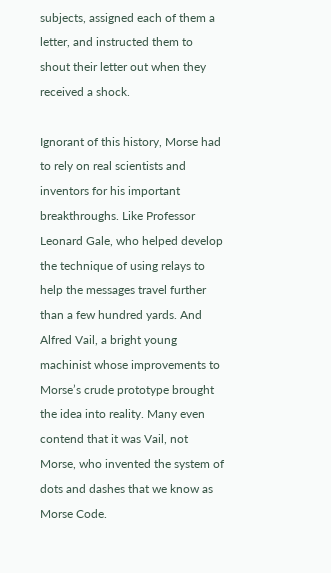subjects, assigned each of them a letter, and instructed them to shout their letter out when they received a shock.

Ignorant of this history, Morse had to rely on real scientists and inventors for his important breakthroughs. Like Professor Leonard Gale, who helped develop the technique of using relays to help the messages travel further than a few hundred yards. And Alfred Vail, a bright young machinist whose improvements to Morse’s crude prototype brought the idea into reality. Many even contend that it was Vail, not Morse, who invented the system of dots and dashes that we know as Morse Code.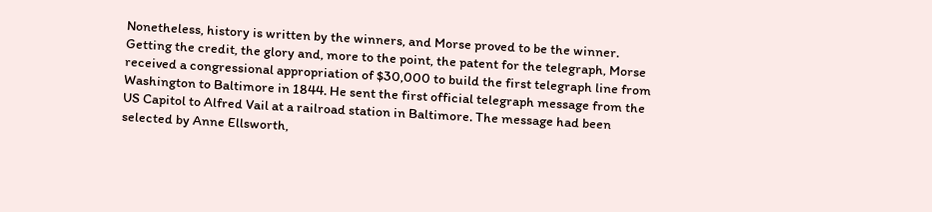Nonetheless, history is written by the winners, and Morse proved to be the winner. Getting the credit, the glory and, more to the point, the patent for the telegraph, Morse received a congressional appropriation of $30,000 to build the first telegraph line from Washington to Baltimore in 1844. He sent the first official telegraph message from the US Capitol to Alfred Vail at a railroad station in Baltimore. The message had been selected by Anne Ellsworth,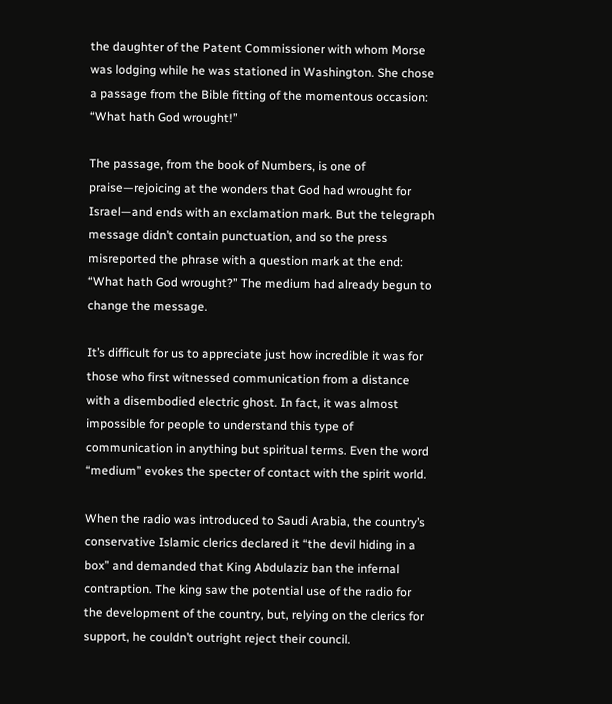the daughter of the Patent Commissioner with whom Morse was lodging while he was stationed in Washington. She chose a passage from the Bible fitting of the momentous occasion: “What hath God wrought!”

The passage, from the book of Numbers, is one of praise—rejoicing at the wonders that God had wrought for Israel—and ends with an exclamation mark. But the telegraph message didn’t contain punctuation, and so the press misreported the phrase with a question mark at the end: “What hath God wrought?” The medium had already begun to change the message.

It’s difficult for us to appreciate just how incredible it was for those who first witnessed communication from a distance with a disembodied electric ghost. In fact, it was almost impossible for people to understand this type of communication in anything but spiritual terms. Even the word “medium” evokes the specter of contact with the spirit world.

When the radio was introduced to Saudi Arabia, the country’s conservative Islamic clerics declared it “the devil hiding in a box” and demanded that King Abdulaziz ban the infernal contraption. The king saw the potential use of the radio for the development of the country, but, relying on the clerics for support, he couldn’t outright reject their council.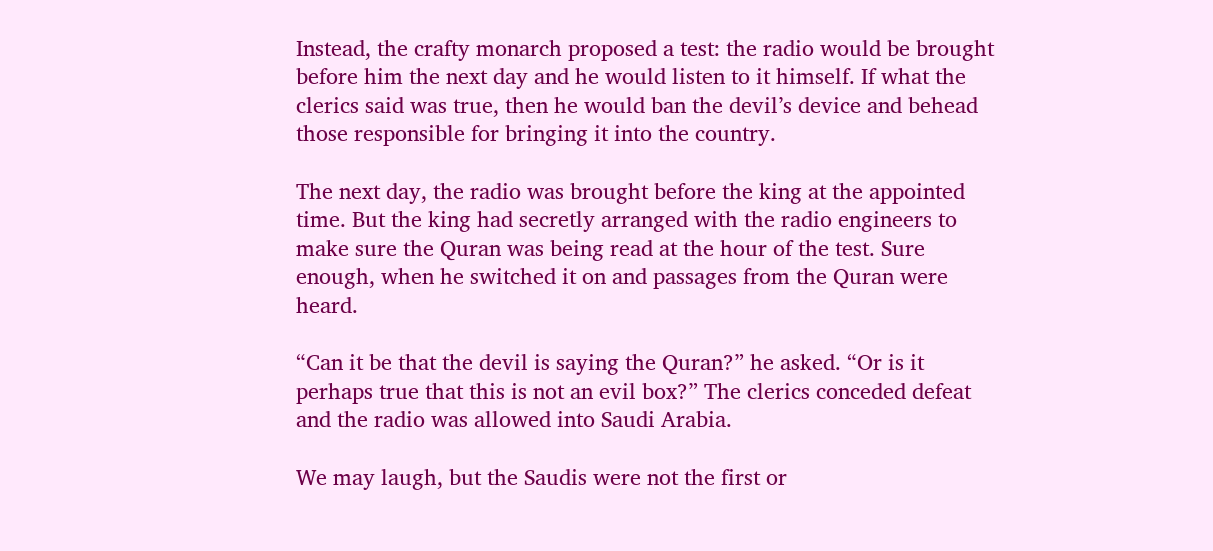Instead, the crafty monarch proposed a test: the radio would be brought before him the next day and he would listen to it himself. If what the clerics said was true, then he would ban the devil’s device and behead those responsible for bringing it into the country.

The next day, the radio was brought before the king at the appointed time. But the king had secretly arranged with the radio engineers to make sure the Quran was being read at the hour of the test. Sure enough, when he switched it on and passages from the Quran were heard.

“Can it be that the devil is saying the Quran?” he asked. “Or is it perhaps true that this is not an evil box?” The clerics conceded defeat and the radio was allowed into Saudi Arabia.

We may laugh, but the Saudis were not the first or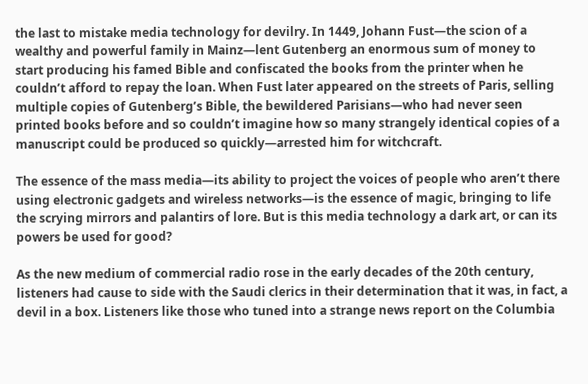the last to mistake media technology for devilry. In 1449, Johann Fust—the scion of a wealthy and powerful family in Mainz—lent Gutenberg an enormous sum of money to start producing his famed Bible and confiscated the books from the printer when he couldn’t afford to repay the loan. When Fust later appeared on the streets of Paris, selling multiple copies of Gutenberg’s Bible, the bewildered Parisians—who had never seen printed books before and so couldn’t imagine how so many strangely identical copies of a manuscript could be produced so quickly—arrested him for witchcraft.

The essence of the mass media—its ability to project the voices of people who aren’t there using electronic gadgets and wireless networks—is the essence of magic, bringing to life the scrying mirrors and palantirs of lore. But is this media technology a dark art, or can its powers be used for good?

As the new medium of commercial radio rose in the early decades of the 20th century, listeners had cause to side with the Saudi clerics in their determination that it was, in fact, a devil in a box. Listeners like those who tuned into a strange news report on the Columbia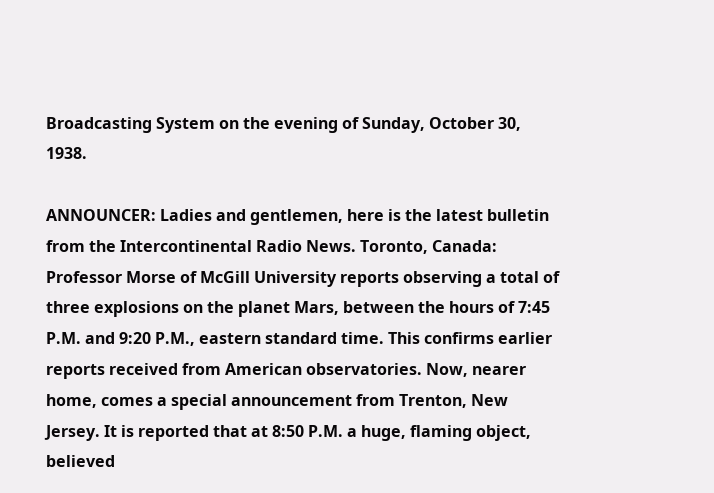Broadcasting System on the evening of Sunday, October 30, 1938.

ANNOUNCER: Ladies and gentlemen, here is the latest bulletin from the Intercontinental Radio News. Toronto, Canada: Professor Morse of McGill University reports observing a total of three explosions on the planet Mars, between the hours of 7:45 P.M. and 9:20 P.M., eastern standard time. This confirms earlier reports received from American observatories. Now, nearer home, comes a special announcement from Trenton, New Jersey. It is reported that at 8:50 P.M. a huge, flaming object, believed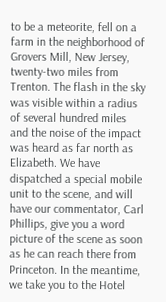to be a meteorite, fell on a farm in the neighborhood of Grovers Mill, New Jersey, twenty-two miles from Trenton. The flash in the sky was visible within a radius of several hundred miles and the noise of the impact was heard as far north as Elizabeth. We have dispatched a special mobile unit to the scene, and will have our commentator, Carl Phillips, give you a word picture of the scene as soon as he can reach there from Princeton. In the meantime, we take you to the Hotel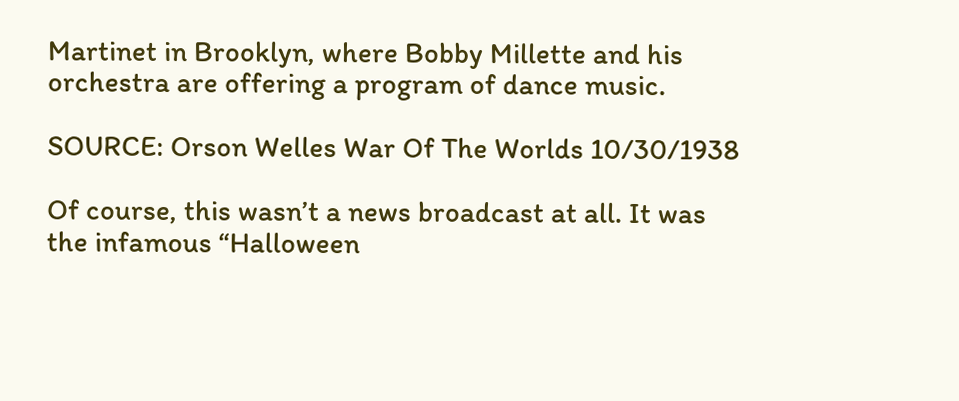Martinet in Brooklyn, where Bobby Millette and his orchestra are offering a program of dance music.

SOURCE: Orson Welles War Of The Worlds 10/30/1938

Of course, this wasn’t a news broadcast at all. It was the infamous “Halloween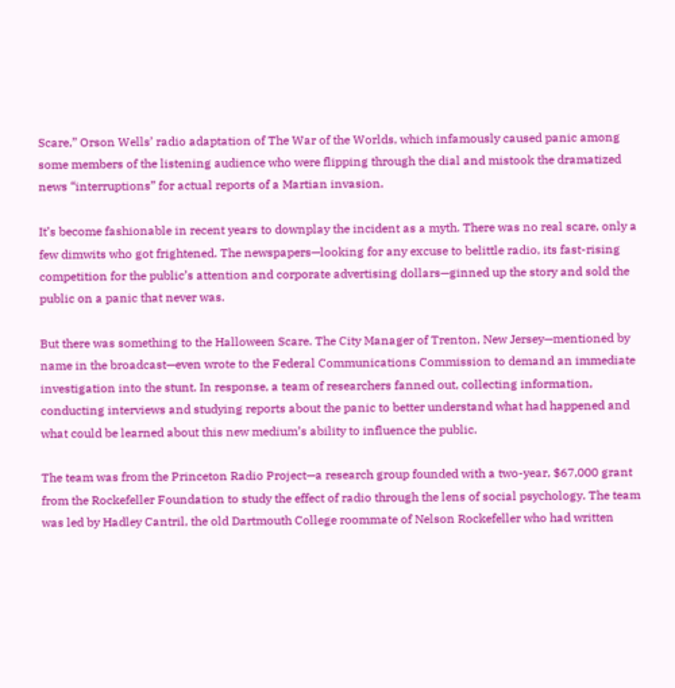Scare,” Orson Wells’ radio adaptation of The War of the Worlds, which infamously caused panic among some members of the listening audience who were flipping through the dial and mistook the dramatized news “interruptions” for actual reports of a Martian invasion.

It’s become fashionable in recent years to downplay the incident as a myth. There was no real scare, only a few dimwits who got frightened. The newspapers—looking for any excuse to belittle radio, its fast-rising competition for the public’s attention and corporate advertising dollars—ginned up the story and sold the public on a panic that never was.

But there was something to the Halloween Scare. The City Manager of Trenton, New Jersey—mentioned by name in the broadcast—even wrote to the Federal Communications Commission to demand an immediate investigation into the stunt. In response, a team of researchers fanned out, collecting information, conducting interviews and studying reports about the panic to better understand what had happened and what could be learned about this new medium’s ability to influence the public.

The team was from the Princeton Radio Project—a research group founded with a two-year, $67,000 grant from the Rockefeller Foundation to study the effect of radio through the lens of social psychology. The team was led by Hadley Cantril, the old Dartmouth College roommate of Nelson Rockefeller who had written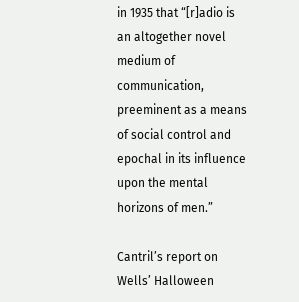in 1935 that “[r]adio is an altogether novel medium of communication, preeminent as a means of social control and epochal in its influence upon the mental horizons of men.”

Cantril’s report on Wells’ Halloween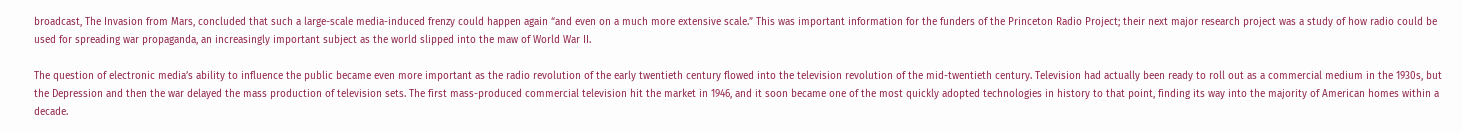broadcast, The Invasion from Mars, concluded that such a large-scale media-induced frenzy could happen again “and even on a much more extensive scale.” This was important information for the funders of the Princeton Radio Project; their next major research project was a study of how radio could be used for spreading war propaganda, an increasingly important subject as the world slipped into the maw of World War II.

The question of electronic media’s ability to influence the public became even more important as the radio revolution of the early twentieth century flowed into the television revolution of the mid-twentieth century. Television had actually been ready to roll out as a commercial medium in the 1930s, but the Depression and then the war delayed the mass production of television sets. The first mass-produced commercial television hit the market in 1946, and it soon became one of the most quickly adopted technologies in history to that point, finding its way into the majority of American homes within a decade.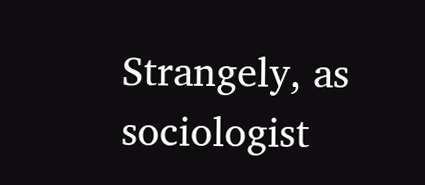Strangely, as sociologist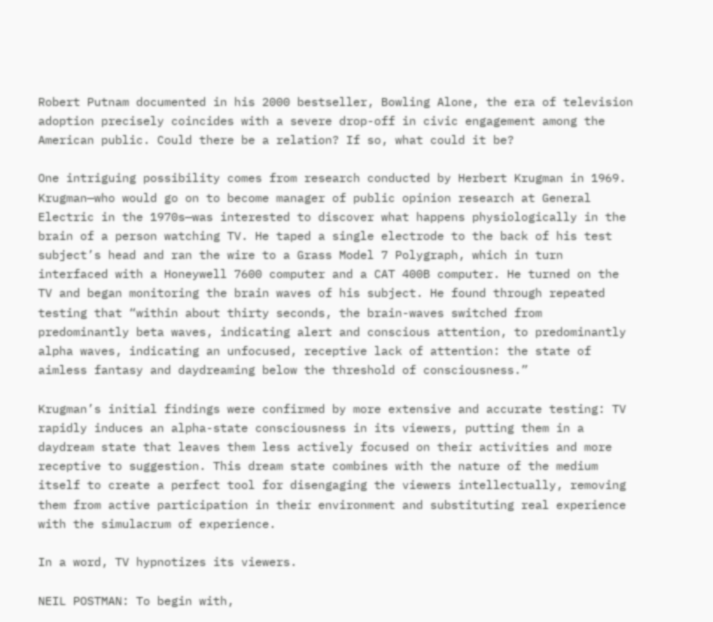Robert Putnam documented in his 2000 bestseller, Bowling Alone, the era of television adoption precisely coincides with a severe drop-off in civic engagement among the American public. Could there be a relation? If so, what could it be?

One intriguing possibility comes from research conducted by Herbert Krugman in 1969. Krugman—who would go on to become manager of public opinion research at General Electric in the 1970s—was interested to discover what happens physiologically in the brain of a person watching TV. He taped a single electrode to the back of his test subject’s head and ran the wire to a Grass Model 7 Polygraph, which in turn interfaced with a Honeywell 7600 computer and a CAT 400B computer. He turned on the TV and began monitoring the brain waves of his subject. He found through repeated testing that “within about thirty seconds, the brain-waves switched from predominantly beta waves, indicating alert and conscious attention, to predominantly alpha waves, indicating an unfocused, receptive lack of attention: the state of aimless fantasy and daydreaming below the threshold of consciousness.”

Krugman’s initial findings were confirmed by more extensive and accurate testing: TV rapidly induces an alpha-state consciousness in its viewers, putting them in a daydream state that leaves them less actively focused on their activities and more receptive to suggestion. This dream state combines with the nature of the medium itself to create a perfect tool for disengaging the viewers intellectually, removing them from active participation in their environment and substituting real experience with the simulacrum of experience.

In a word, TV hypnotizes its viewers.

NEIL POSTMAN: To begin with,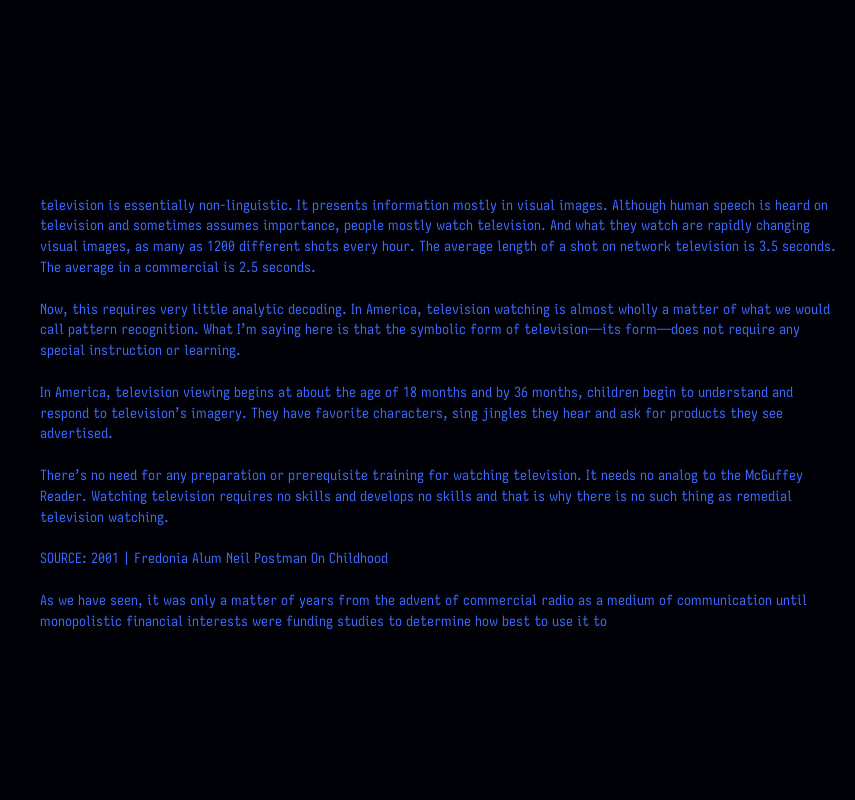television is essentially non-linguistic. It presents information mostly in visual images. Although human speech is heard on television and sometimes assumes importance, people mostly watch television. And what they watch are rapidly changing visual images, as many as 1200 different shots every hour. The average length of a shot on network television is 3.5 seconds. The average in a commercial is 2.5 seconds.

Now, this requires very little analytic decoding. In America, television watching is almost wholly a matter of what we would call pattern recognition. What I’m saying here is that the symbolic form of television—its form—does not require any special instruction or learning.

In America, television viewing begins at about the age of 18 months and by 36 months, children begin to understand and respond to television’s imagery. They have favorite characters, sing jingles they hear and ask for products they see advertised.

There’s no need for any preparation or prerequisite training for watching television. It needs no analog to the McGuffey Reader. Watching television requires no skills and develops no skills and that is why there is no such thing as remedial television watching.

SOURCE: 2001 | Fredonia Alum Neil Postman On Childhood

As we have seen, it was only a matter of years from the advent of commercial radio as a medium of communication until monopolistic financial interests were funding studies to determine how best to use it to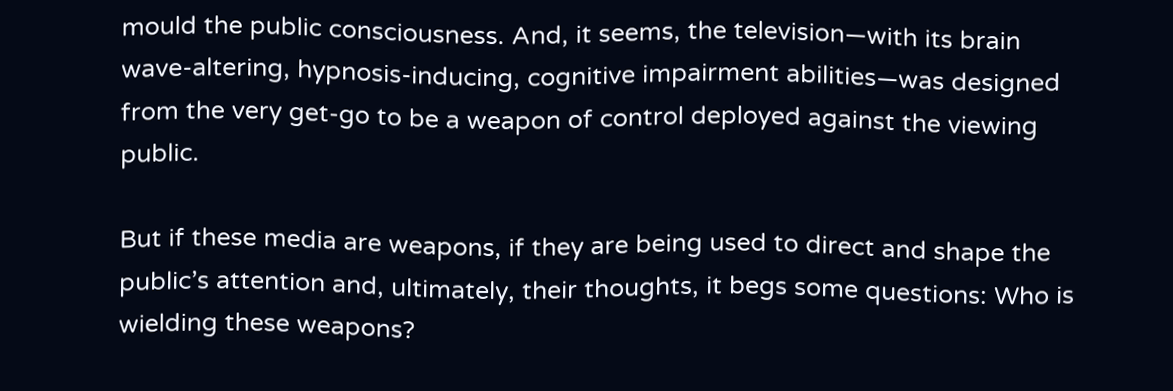mould the public consciousness. And, it seems, the television—with its brain wave-altering, hypnosis-inducing, cognitive impairment abilities—was designed from the very get-go to be a weapon of control deployed against the viewing public.

But if these media are weapons, if they are being used to direct and shape the public’s attention and, ultimately, their thoughts, it begs some questions: Who is wielding these weapons?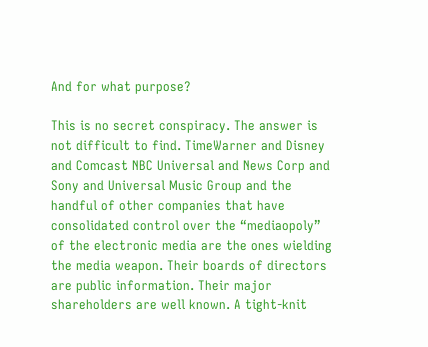And for what purpose?

This is no secret conspiracy. The answer is not difficult to find. TimeWarner and Disney and Comcast NBC Universal and News Corp and Sony and Universal Music Group and the handful of other companies that have consolidated control over the “mediaopoly” of the electronic media are the ones wielding the media weapon. Their boards of directors are public information. Their major shareholders are well known. A tight-knit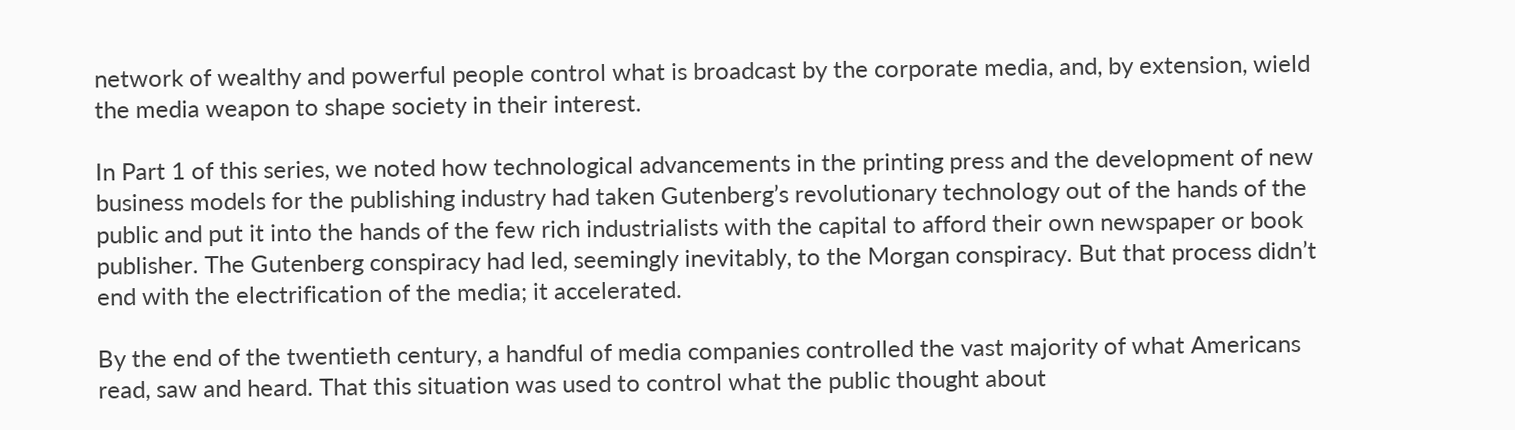network of wealthy and powerful people control what is broadcast by the corporate media, and, by extension, wield the media weapon to shape society in their interest.

In Part 1 of this series, we noted how technological advancements in the printing press and the development of new business models for the publishing industry had taken Gutenberg’s revolutionary technology out of the hands of the public and put it into the hands of the few rich industrialists with the capital to afford their own newspaper or book publisher. The Gutenberg conspiracy had led, seemingly inevitably, to the Morgan conspiracy. But that process didn’t end with the electrification of the media; it accelerated.

By the end of the twentieth century, a handful of media companies controlled the vast majority of what Americans read, saw and heard. That this situation was used to control what the public thought about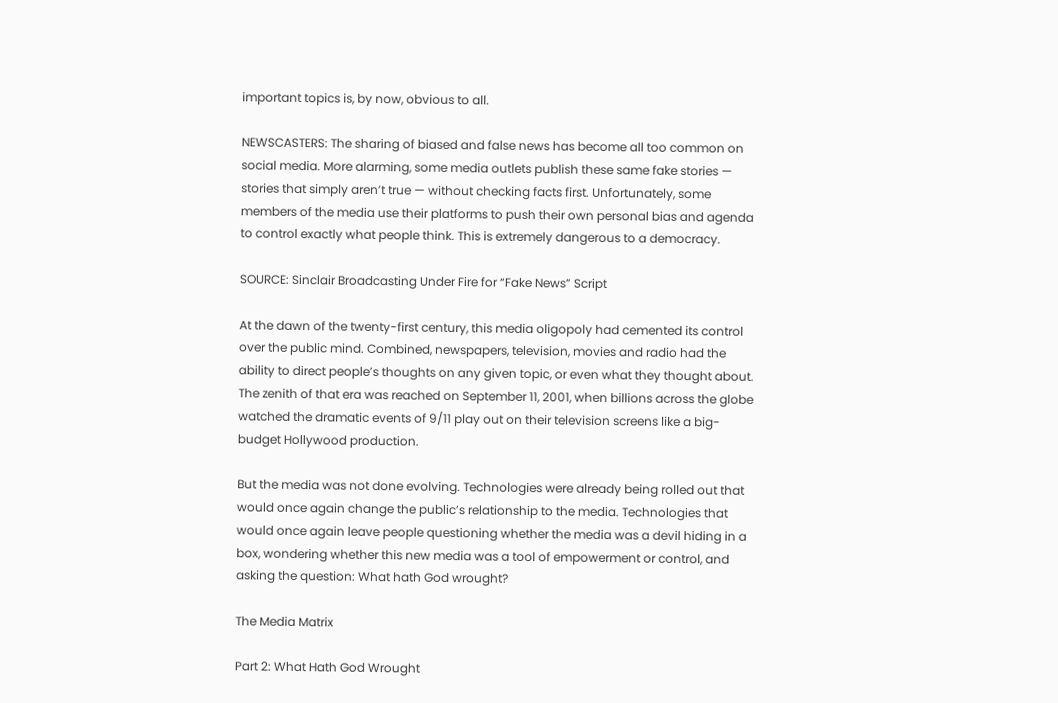important topics is, by now, obvious to all.

NEWSCASTERS: The sharing of biased and false news has become all too common on social media. More alarming, some media outlets publish these same fake stories — stories that simply aren’t true — without checking facts first. Unfortunately, some members of the media use their platforms to push their own personal bias and agenda to control exactly what people think. This is extremely dangerous to a democracy.

SOURCE: Sinclair Broadcasting Under Fire for “Fake News” Script

At the dawn of the twenty-first century, this media oligopoly had cemented its control over the public mind. Combined, newspapers, television, movies and radio had the ability to direct people’s thoughts on any given topic, or even what they thought about. The zenith of that era was reached on September 11, 2001, when billions across the globe watched the dramatic events of 9/11 play out on their television screens like a big-budget Hollywood production.

But the media was not done evolving. Technologies were already being rolled out that would once again change the public’s relationship to the media. Technologies that would once again leave people questioning whether the media was a devil hiding in a box, wondering whether this new media was a tool of empowerment or control, and asking the question: What hath God wrought?

The Media Matrix

Part 2: What Hath God Wrought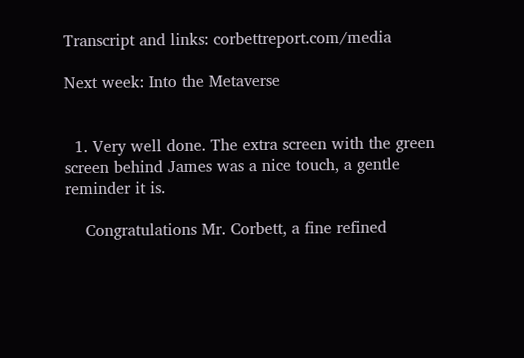Transcript and links: corbettreport.com/media

Next week: Into the Metaverse


  1. Very well done. The extra screen with the green screen behind James was a nice touch, a gentle reminder it is.

    Congratulations Mr. Corbett, a fine refined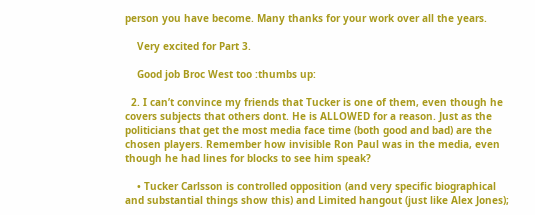person you have become. Many thanks for your work over all the years.

    Very excited for Part 3.

    Good job Broc West too :thumbs up:

  2. I can’t convince my friends that Tucker is one of them, even though he covers subjects that others dont. He is ALLOWED for a reason. Just as the politicians that get the most media face time (both good and bad) are the chosen players. Remember how invisible Ron Paul was in the media, even though he had lines for blocks to see him speak?

    • Tucker Carlsson is controlled opposition (and very specific biographical and substantial things show this) and Limited hangout (just like Alex Jones);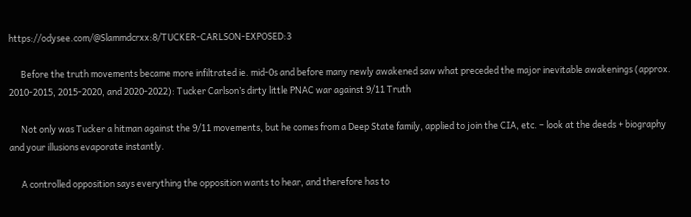https://odysee.com/@Slammdcrxx:8/TUCKER-CARLSON-EXPOSED:3

      Before the truth movements became more infiltrated ie. mid-0s and before many newly awakened saw what preceded the major inevitable awakenings (approx. 2010-2015, 2015-2020, and 2020-2022): Tucker Carlson’s dirty little PNAC war against 9/11 Truth

      Not only was Tucker a hitman against the 9/11 movements, but he comes from a Deep State family, applied to join the CIA, etc. – look at the deeds + biography and your illusions evaporate instantly.

      A controlled opposition says everything the opposition wants to hear, and therefore has to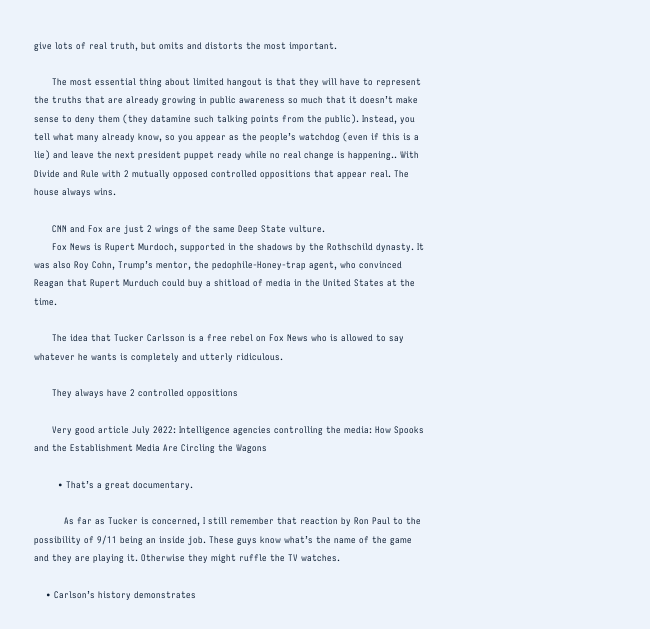give lots of real truth, but omits and distorts the most important.

      The most essential thing about limited hangout is that they will have to represent the truths that are already growing in public awareness so much that it doesn’t make sense to deny them (they datamine such talking points from the public). Instead, you tell what many already know, so you appear as the people’s watchdog (even if this is a lie) and leave the next president puppet ready while no real change is happening.. With Divide and Rule with 2 mutually opposed controlled oppositions that appear real. The house always wins.

      CNN and Fox are just 2 wings of the same Deep State vulture.
      Fox News is Rupert Murdoch, supported in the shadows by the Rothschild dynasty. It was also Roy Cohn, Trump’s mentor, the pedophile-Honey-trap agent, who convinced Reagan that Rupert Murduch could buy a shitload of media in the United States at the time.

      The idea that Tucker Carlsson is a free rebel on Fox News who is allowed to say whatever he wants is completely and utterly ridiculous.

      They always have 2 controlled oppositions

      Very good article July 2022: Intelligence agencies controlling the media: How Spooks and the Establishment Media Are Circling the Wagons

        • That’s a great documentary.

          As far as Tucker is concerned, I still remember that reaction by Ron Paul to the possibility of 9/11 being an inside job. These guys know what’s the name of the game and they are playing it. Otherwise they might ruffle the TV watches.

    • Carlson’s history demonstrates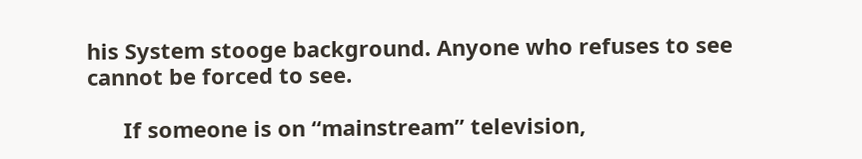his System stooge background. Anyone who refuses to see cannot be forced to see.

      If someone is on “mainstream” television,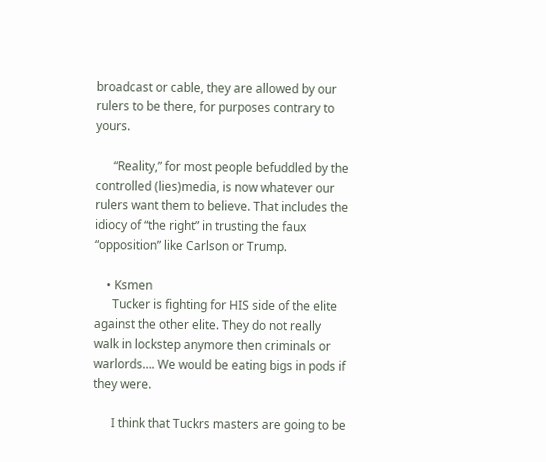broadcast or cable, they are allowed by our rulers to be there, for purposes contrary to yours.

      “Reality,” for most people befuddled by the controlled (lies)media, is now whatever our rulers want them to believe. That includes the idiocy of “the right” in trusting the faux “opposition” like Carlson or Trump.

    • Ksmen
      Tucker is fighting for HIS side of the elite against the other elite. They do not really walk in lockstep anymore then criminals or warlords…. We would be eating bigs in pods if they were.

      I think that Tuckrs masters are going to be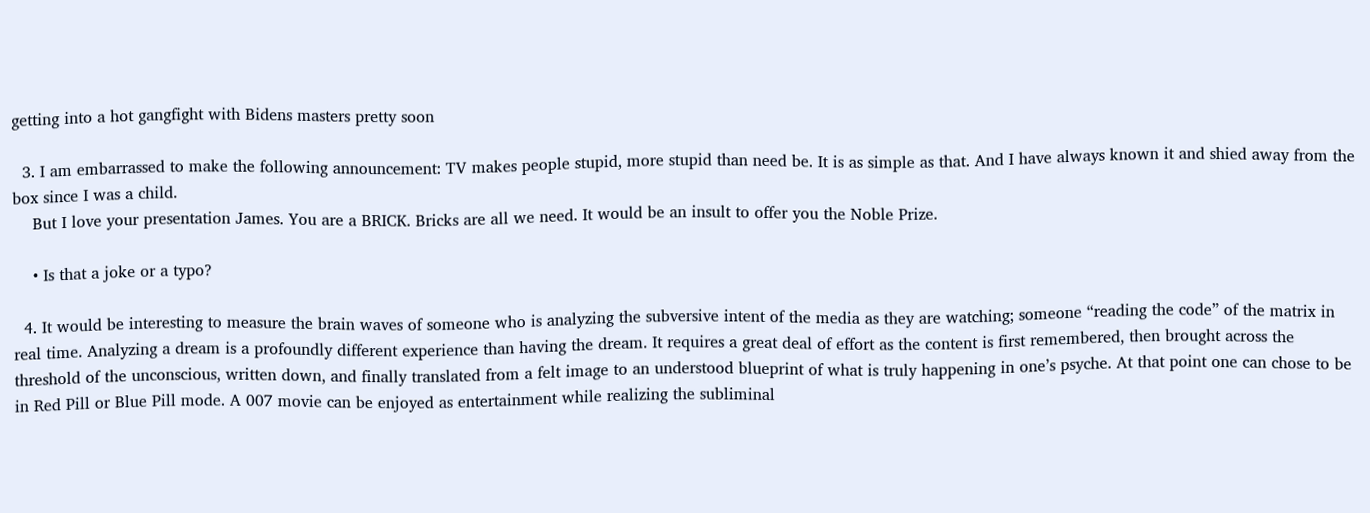getting into a hot gangfight with Bidens masters pretty soon

  3. I am embarrassed to make the following announcement: TV makes people stupid, more stupid than need be. It is as simple as that. And I have always known it and shied away from the box since I was a child.
    But I love your presentation James. You are a BRICK. Bricks are all we need. It would be an insult to offer you the Noble Prize.

    • Is that a joke or a typo?

  4. It would be interesting to measure the brain waves of someone who is analyzing the subversive intent of the media as they are watching; someone “reading the code” of the matrix in real time. Analyzing a dream is a profoundly different experience than having the dream. It requires a great deal of effort as the content is first remembered, then brought across the threshold of the unconscious, written down, and finally translated from a felt image to an understood blueprint of what is truly happening in one’s psyche. At that point one can chose to be in Red Pill or Blue Pill mode. A 007 movie can be enjoyed as entertainment while realizing the subliminal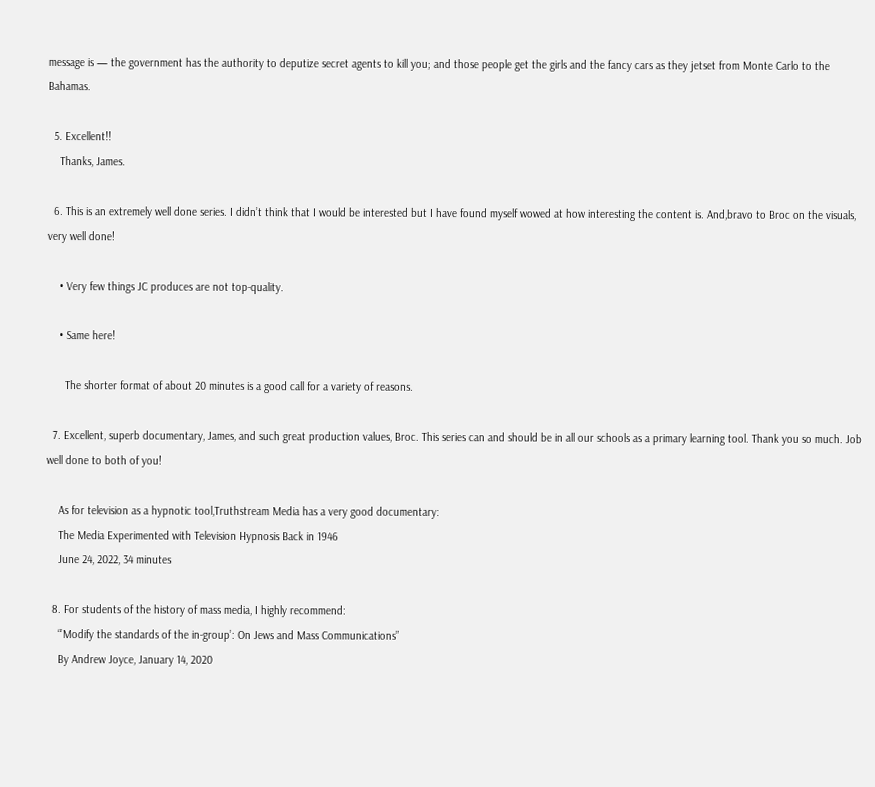message is — the government has the authority to deputize secret agents to kill you; and those people get the girls and the fancy cars as they jetset from Monte Carlo to the Bahamas.

  5. Excellent!!
    Thanks, James.

  6. This is an extremely well done series. I didn’t think that I would be interested but I have found myself wowed at how interesting the content is. And,bravo to Broc on the visuals, very well done!

    • Very few things JC produces are not top-quality.

    • Same here!

      The shorter format of about 20 minutes is a good call for a variety of reasons.

  7. Excellent, superb documentary, James, and such great production values, Broc. This series can and should be in all our schools as a primary learning tool. Thank you so much. Job well done to both of you!

    As for television as a hypnotic tool,Truthstream Media has a very good documentary:
    The Media Experimented with Television Hypnosis Back in 1946
    June 24, 2022, 34 minutes

  8. For students of the history of mass media, I highly recommend:
    “’Modify the standards of the in-group’: On Jews and Mass Communications”
    By Andrew Joyce, January 14, 2020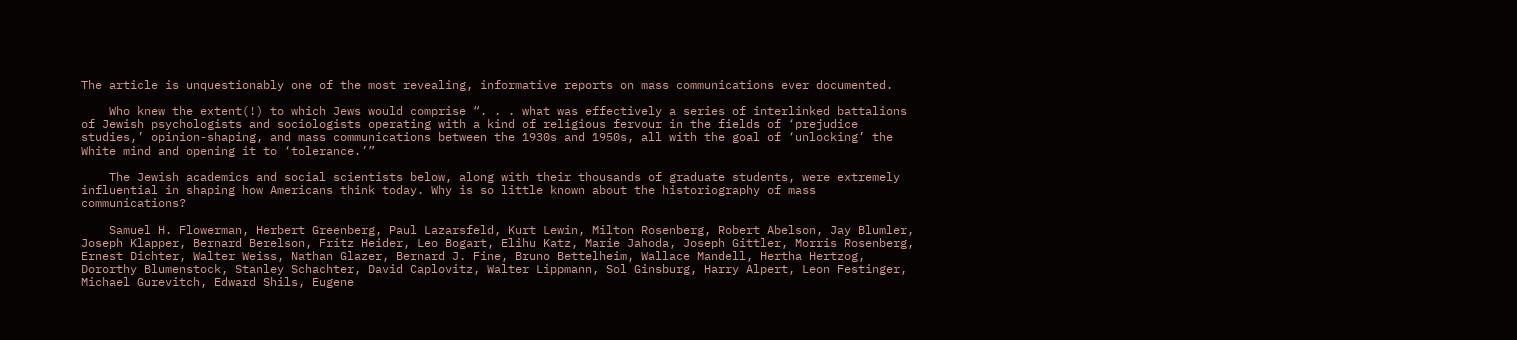The article is unquestionably one of the most revealing, informative reports on mass communications ever documented.

    Who knew the extent(!) to which Jews would comprise “. . . what was effectively a series of interlinked battalions of Jewish psychologists and sociologists operating with a kind of religious fervour in the fields of ‘prejudice studies,’ opinion-shaping, and mass communications between the 1930s and 1950s, all with the goal of ‘unlocking’ the White mind and opening it to ‘tolerance.’”

    The Jewish academics and social scientists below, along with their thousands of graduate students, were extremely influential in shaping how Americans think today. Why is so little known about the historiography of mass communications?

    Samuel H. Flowerman, Herbert Greenberg, Paul Lazarsfeld, Kurt Lewin, Milton Rosenberg, Robert Abelson, Jay Blumler, Joseph Klapper, Bernard Berelson, Fritz Heider, Leo Bogart, Elihu Katz, Marie Jahoda, Joseph Gittler, Morris Rosenberg, Ernest Dichter, Walter Weiss, Nathan Glazer, Bernard J. Fine, Bruno Bettelheim, Wallace Mandell, Hertha Hertzog, Dororthy Blumenstock, Stanley Schachter, David Caplovitz, Walter Lippmann, Sol Ginsburg, Harry Alpert, Leon Festinger, Michael Gurevitch, Edward Shils, Eugene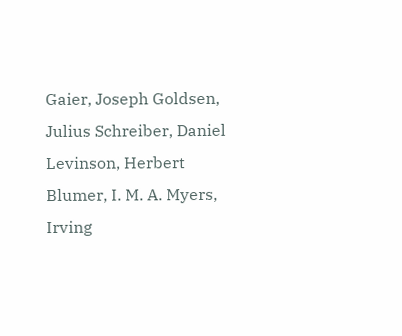Gaier, Joseph Goldsen, Julius Schreiber, Daniel Levinson, Herbert Blumer, I. M. A. Myers, Irving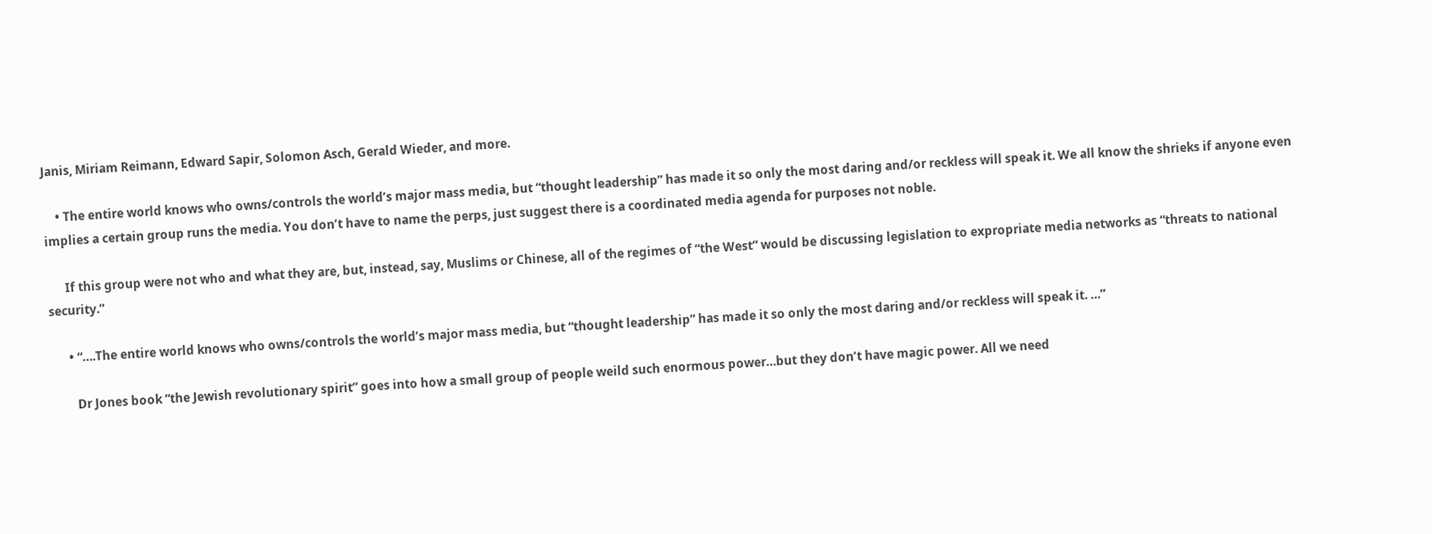Janis, Miriam Reimann, Edward Sapir, Solomon Asch, Gerald Wieder, and more.

    • The entire world knows who owns/controls the world’s major mass media, but “thought leadership” has made it so only the most daring and/or reckless will speak it. We all know the shrieks if anyone even implies a certain group runs the media. You don’t have to name the perps, just suggest there is a coordinated media agenda for purposes not noble.

      If this group were not who and what they are, but, instead, say, Muslims or Chinese, all of the regimes of “the West” would be discussing legislation to expropriate media networks as “threats to national security.”

      • “….The entire world knows who owns/controls the world’s major mass media, but “thought leadership” has made it so only the most daring and/or reckless will speak it. …”

        Dr Jones book “the Jewish revolutionary spirit” goes into how a small group of people weild such enormous power…but they don’t have magic power. All we need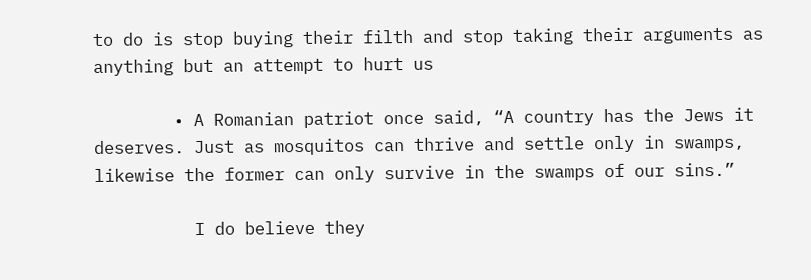to do is stop buying their filth and stop taking their arguments as anything but an attempt to hurt us

        • A Romanian patriot once said, “A country has the Jews it deserves. Just as mosquitos can thrive and settle only in swamps, likewise the former can only survive in the swamps of our sins.”

          I do believe they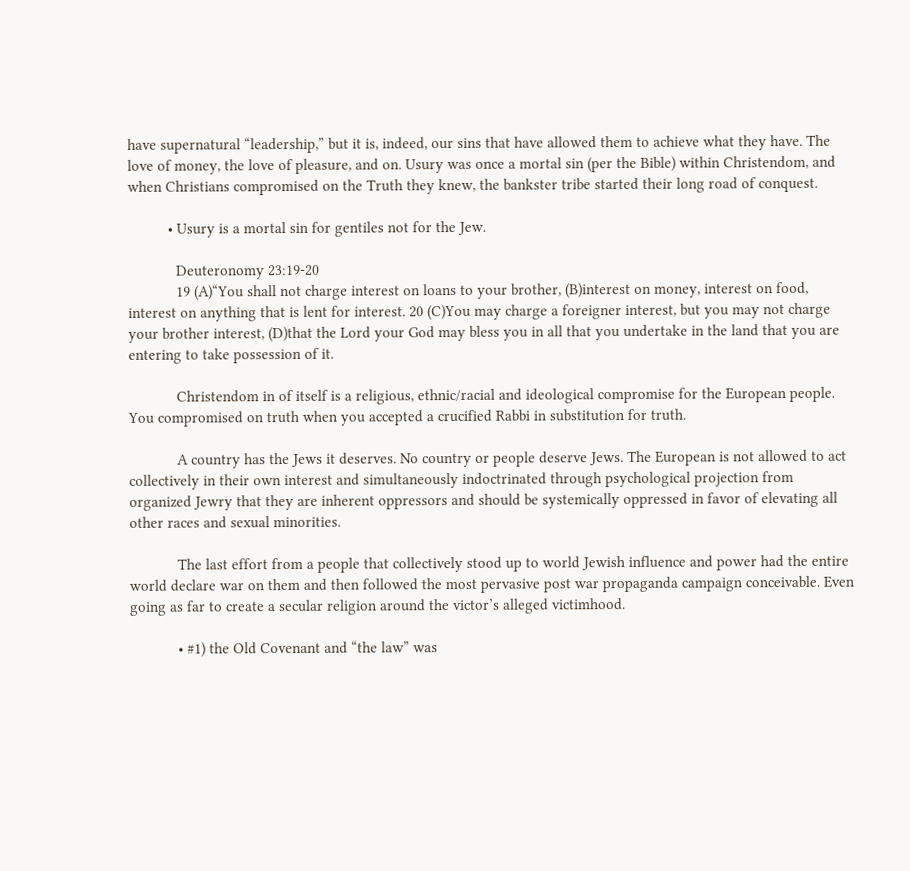have supernatural “leadership,” but it is, indeed, our sins that have allowed them to achieve what they have. The love of money, the love of pleasure, and on. Usury was once a mortal sin (per the Bible) within Christendom, and when Christians compromised on the Truth they knew, the bankster tribe started their long road of conquest.

          • Usury is a mortal sin for gentiles not for the Jew.

            Deuteronomy 23:19-20
            19 (A)“You shall not charge interest on loans to your brother, (B)interest on money, interest on food, interest on anything that is lent for interest. 20 (C)You may charge a foreigner interest, but you may not charge your brother interest, (D)that the Lord your God may bless you in all that you undertake in the land that you are entering to take possession of it.

            Christendom in of itself is a religious, ethnic/racial and ideological compromise for the European people. You compromised on truth when you accepted a crucified Rabbi in substitution for truth.

            A country has the Jews it deserves. No country or people deserve Jews. The European is not allowed to act collectively in their own interest and simultaneously indoctrinated through psychological projection from organized Jewry that they are inherent oppressors and should be systemically oppressed in favor of elevating all other races and sexual minorities.

            The last effort from a people that collectively stood up to world Jewish influence and power had the entire world declare war on them and then followed the most pervasive post war propaganda campaign conceivable. Even going as far to create a secular religion around the victor’s alleged victimhood.

            • #1) the Old Covenant and “the law” was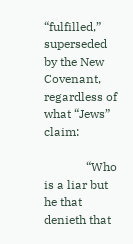“fulfilled,” superseded by the New Covenant, regardless of what “Jews” claim:

              “Who is a liar but he that denieth that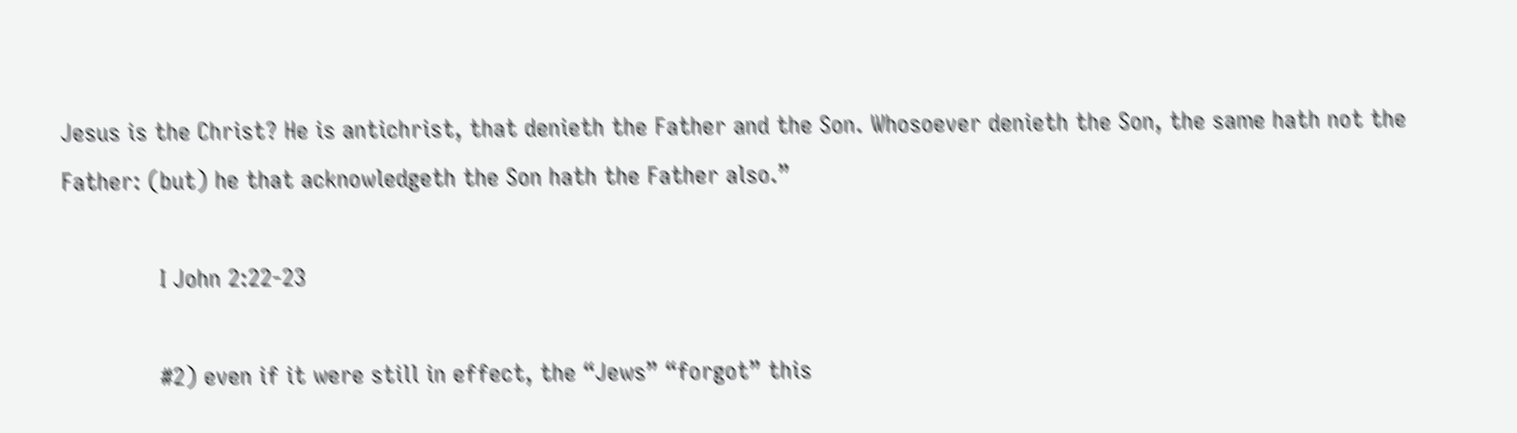Jesus is the Christ? He is antichrist, that denieth the Father and the Son. Whosoever denieth the Son, the same hath not the Father: (but) he that acknowledgeth the Son hath the Father also.”

              I John 2:22-23

              #2) even if it were still in effect, the “Jews” “forgot” this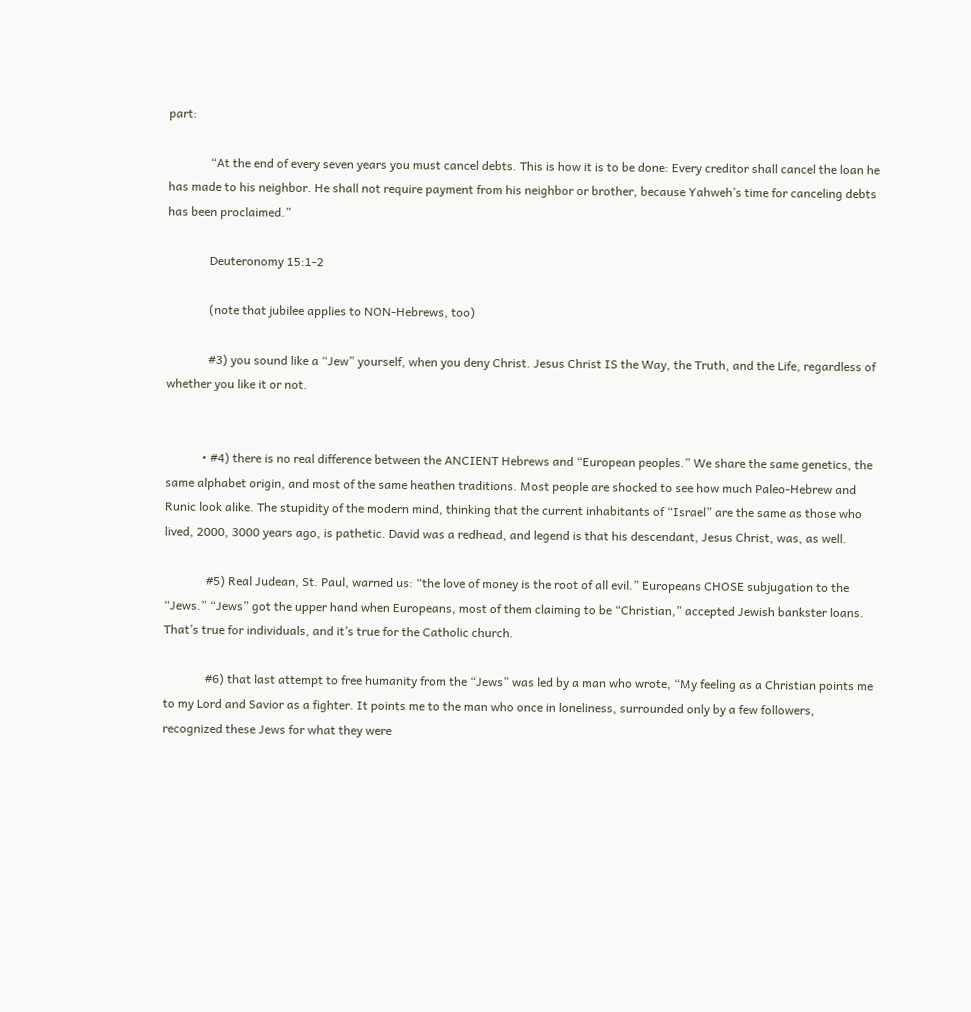part:

              “At the end of every seven years you must cancel debts. This is how it is to be done: Every creditor shall cancel the loan he has made to his neighbor. He shall not require payment from his neighbor or brother, because Yahweh’s time for canceling debts has been proclaimed.”

              Deuteronomy 15:1-2

              (note that jubilee applies to NON-Hebrews, too)

              #3) you sound like a “Jew” yourself, when you deny Christ. Jesus Christ IS the Way, the Truth, and the Life, regardless of whether you like it or not.


            • #4) there is no real difference between the ANCIENT Hebrews and “European peoples.” We share the same genetics, the same alphabet origin, and most of the same heathen traditions. Most people are shocked to see how much Paleo-Hebrew and Runic look alike. The stupidity of the modern mind, thinking that the current inhabitants of “Israel” are the same as those who lived, 2000, 3000 years ago, is pathetic. David was a redhead, and legend is that his descendant, Jesus Christ, was, as well.

              #5) Real Judean, St. Paul, warned us: “the love of money is the root of all evil.” Europeans CHOSE subjugation to the “Jews.” “Jews” got the upper hand when Europeans, most of them claiming to be “Christian,” accepted Jewish bankster loans. That’s true for individuals, and it’s true for the Catholic church.

              #6) that last attempt to free humanity from the “Jews” was led by a man who wrote, “My feeling as a Christian points me to my Lord and Savior as a fighter. It points me to the man who once in loneliness, surrounded only by a few followers, recognized these Jews for what they were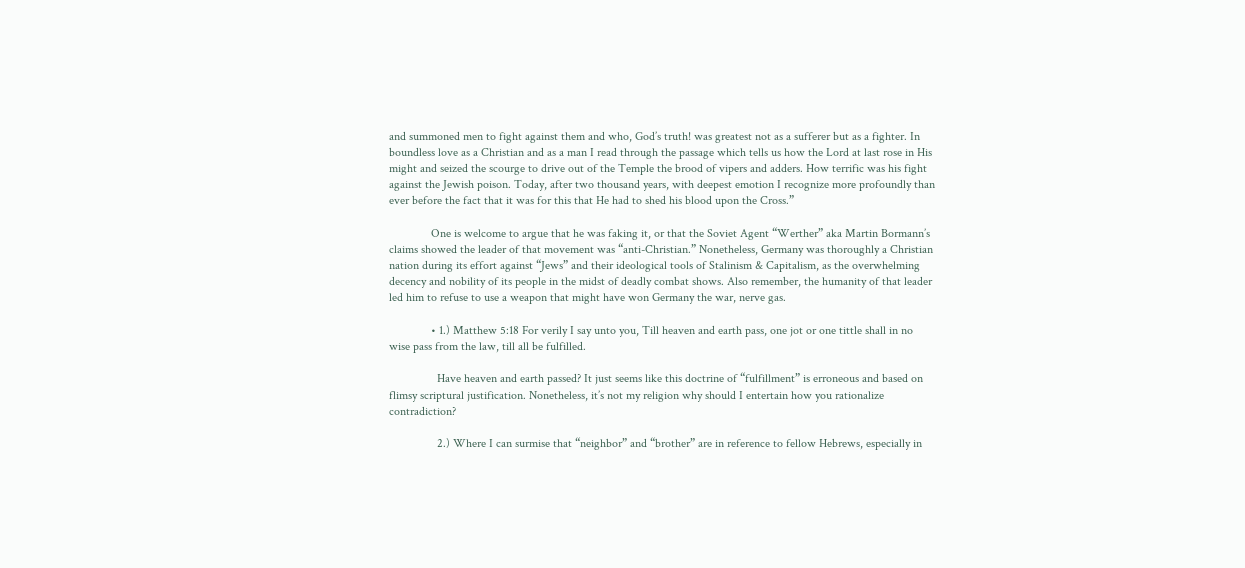and summoned men to fight against them and who, God’s truth! was greatest not as a sufferer but as a fighter. In boundless love as a Christian and as a man I read through the passage which tells us how the Lord at last rose in His might and seized the scourge to drive out of the Temple the brood of vipers and adders. How terrific was his fight against the Jewish poison. Today, after two thousand years, with deepest emotion I recognize more profoundly than ever before the fact that it was for this that He had to shed his blood upon the Cross.”

              One is welcome to argue that he was faking it, or that the Soviet Agent “Werther” aka Martin Bormann’s claims showed the leader of that movement was “anti-Christian.” Nonetheless, Germany was thoroughly a Christian nation during its effort against “Jews” and their ideological tools of Stalinism & Capitalism, as the overwhelming decency and nobility of its people in the midst of deadly combat shows. Also remember, the humanity of that leader led him to refuse to use a weapon that might have won Germany the war, nerve gas.

              • 1.) Matthew 5:18 For verily I say unto you, Till heaven and earth pass, one jot or one tittle shall in no wise pass from the law, till all be fulfilled.

                Have heaven and earth passed? It just seems like this doctrine of “fulfillment” is erroneous and based on flimsy scriptural justification. Nonetheless, it’s not my religion why should I entertain how you rationalize contradiction?

                2.) Where I can surmise that “neighbor” and “brother” are in reference to fellow Hebrews, especially in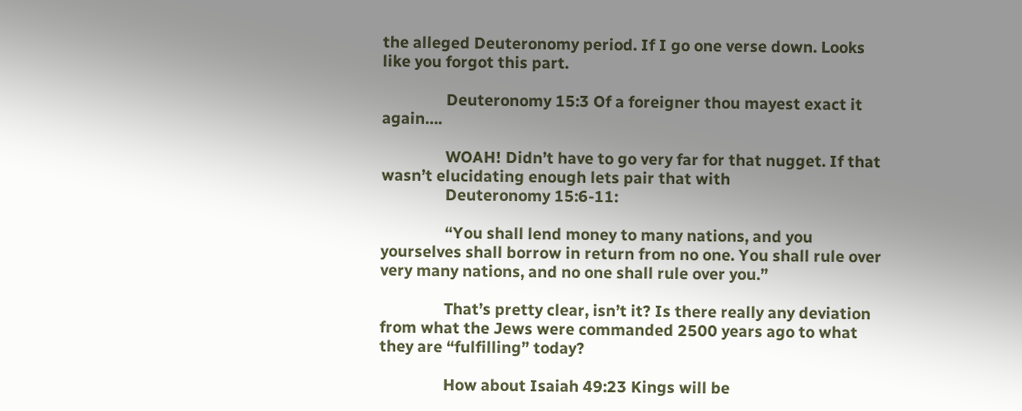the alleged Deuteronomy period. If I go one verse down. Looks like you forgot this part.

                Deuteronomy 15:3 Of a foreigner thou mayest exact it again….

                WOAH! Didn’t have to go very far for that nugget. If that wasn’t elucidating enough lets pair that with
                Deuteronomy 15:6-11:

                “You shall lend money to many nations, and you yourselves shall borrow in return from no one. You shall rule over very many nations, and no one shall rule over you.”

                That’s pretty clear, isn’t it? Is there really any deviation from what the Jews were commanded 2500 years ago to what they are “fulfilling” today?

                How about Isaiah 49:23 Kings will be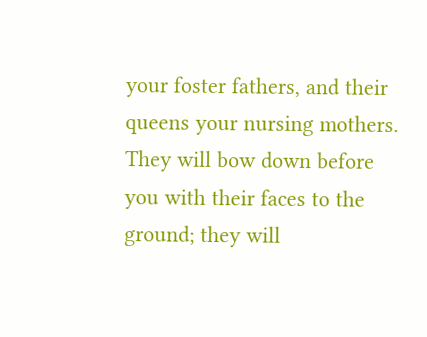your foster fathers, and their queens your nursing mothers. They will bow down before you with their faces to the ground; they will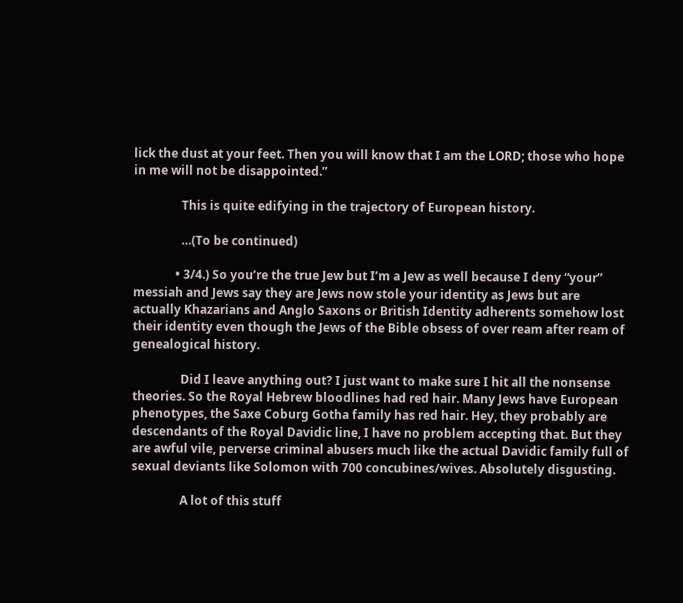lick the dust at your feet. Then you will know that I am the LORD; those who hope in me will not be disappointed.”

                This is quite edifying in the trajectory of European history.

                …(To be continued)

              • 3/4.) So you’re the true Jew but I’m a Jew as well because I deny “your” messiah and Jews say they are Jews now stole your identity as Jews but are actually Khazarians and Anglo Saxons or British Identity adherents somehow lost their identity even though the Jews of the Bible obsess of over ream after ream of genealogical history.

                Did I leave anything out? I just want to make sure I hit all the nonsense theories. So the Royal Hebrew bloodlines had red hair. Many Jews have European phenotypes, the Saxe Coburg Gotha family has red hair. Hey, they probably are descendants of the Royal Davidic line, I have no problem accepting that. But they are awful vile, perverse criminal abusers much like the actual Davidic family full of sexual deviants like Solomon with 700 concubines/wives. Absolutely disgusting.

                A lot of this stuff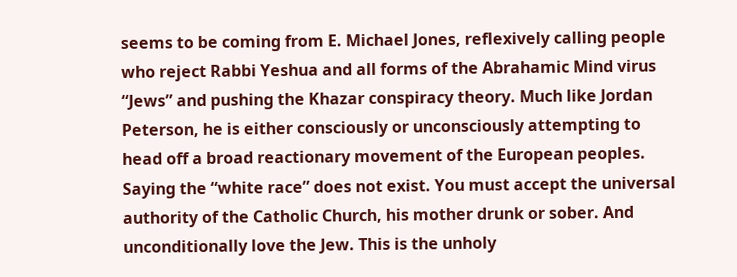seems to be coming from E. Michael Jones, reflexively calling people who reject Rabbi Yeshua and all forms of the Abrahamic Mind virus “Jews” and pushing the Khazar conspiracy theory. Much like Jordan Peterson, he is either consciously or unconsciously attempting to head off a broad reactionary movement of the European peoples. Saying the “white race” does not exist. You must accept the universal authority of the Catholic Church, his mother drunk or sober. And unconditionally love the Jew. This is the unholy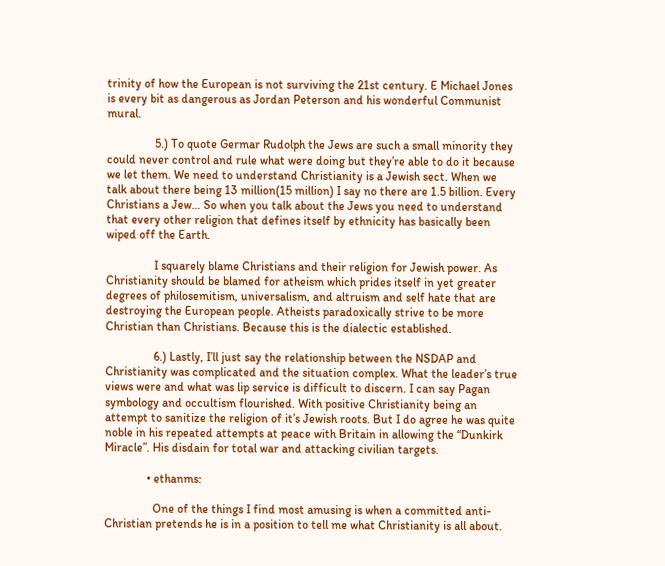trinity of how the European is not surviving the 21st century. E Michael Jones is every bit as dangerous as Jordan Peterson and his wonderful Communist mural.

                5.) To quote Germar Rudolph the Jews are such a small minority they could never control and rule what were doing but they’re able to do it because we let them. We need to understand Christianity is a Jewish sect. When we talk about there being 13 million(15 million) I say no there are 1.5 billion. Every Christians a Jew… So when you talk about the Jews you need to understand that every other religion that defines itself by ethnicity has basically been wiped off the Earth.

                I squarely blame Christians and their religion for Jewish power. As Christianity should be blamed for atheism which prides itself in yet greater degrees of philosemitism, universalism, and altruism and self hate that are destroying the European people. Atheists paradoxically strive to be more Christian than Christians. Because this is the dialectic established.

                6.) Lastly, I’ll just say the relationship between the NSDAP and Christianity was complicated and the situation complex. What the leader’s true views were and what was lip service is difficult to discern. I can say Pagan symbology and occultism flourished. With positive Christianity being an attempt to sanitize the religion of it’s Jewish roots. But I do agree he was quite noble in his repeated attempts at peace with Britain in allowing the “Dunkirk Miracle”. His disdain for total war and attacking civilian targets.

              • ethanms:

                One of the things I find most amusing is when a committed anti-Christian pretends he is in a position to tell me what Christianity is all about.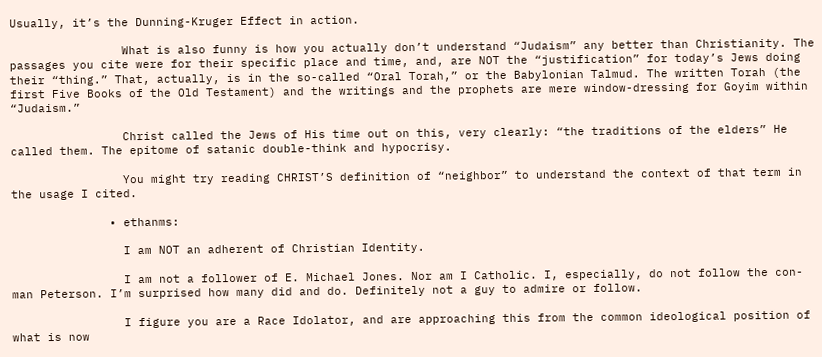Usually, it’s the Dunning-Kruger Effect in action.

                What is also funny is how you actually don’t understand “Judaism” any better than Christianity. The passages you cite were for their specific place and time, and, are NOT the “justification” for today’s Jews doing their “thing.” That, actually, is in the so-called “Oral Torah,” or the Babylonian Talmud. The written Torah (the first Five Books of the Old Testament) and the writings and the prophets are mere window-dressing for Goyim within “Judaism.”

                Christ called the Jews of His time out on this, very clearly: “the traditions of the elders” He called them. The epitome of satanic double-think and hypocrisy.

                You might try reading CHRIST’S definition of “neighbor” to understand the context of that term in the usage I cited.

              • ethanms:

                I am NOT an adherent of Christian Identity.

                I am not a follower of E. Michael Jones. Nor am I Catholic. I, especially, do not follow the con-man Peterson. I’m surprised how many did and do. Definitely not a guy to admire or follow.

                I figure you are a Race Idolator, and are approaching this from the common ideological position of what is now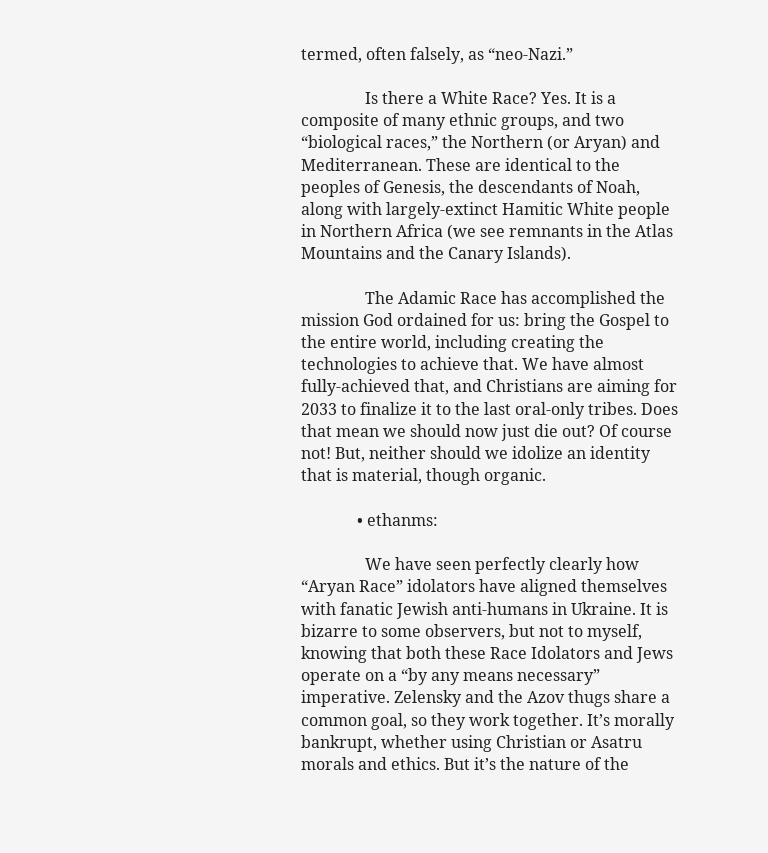termed, often falsely, as “neo-Nazi.”

                Is there a White Race? Yes. It is a composite of many ethnic groups, and two “biological races,” the Northern (or Aryan) and Mediterranean. These are identical to the peoples of Genesis, the descendants of Noah, along with largely-extinct Hamitic White people in Northern Africa (we see remnants in the Atlas Mountains and the Canary Islands).

                The Adamic Race has accomplished the mission God ordained for us: bring the Gospel to the entire world, including creating the technologies to achieve that. We have almost fully-achieved that, and Christians are aiming for 2033 to finalize it to the last oral-only tribes. Does that mean we should now just die out? Of course not! But, neither should we idolize an identity that is material, though organic.

              • ethanms:

                We have seen perfectly clearly how “Aryan Race” idolators have aligned themselves with fanatic Jewish anti-humans in Ukraine. It is bizarre to some observers, but not to myself, knowing that both these Race Idolators and Jews operate on a “by any means necessary” imperative. Zelensky and the Azov thugs share a common goal, so they work together. It’s morally bankrupt, whether using Christian or Asatru morals and ethics. But it’s the nature of the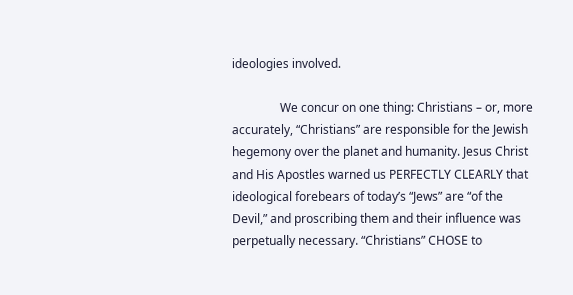ideologies involved.

                We concur on one thing: Christians – or, more accurately, “Christians” are responsible for the Jewish hegemony over the planet and humanity. Jesus Christ and His Apostles warned us PERFECTLY CLEARLY that ideological forebears of today’s “Jews” are “of the Devil,” and proscribing them and their influence was perpetually necessary. “Christians” CHOSE to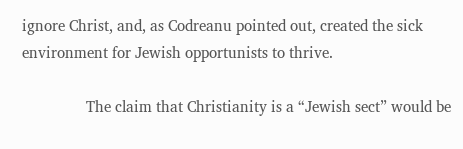ignore Christ, and, as Codreanu pointed out, created the sick environment for Jewish opportunists to thrive.

                The claim that Christianity is a “Jewish sect” would be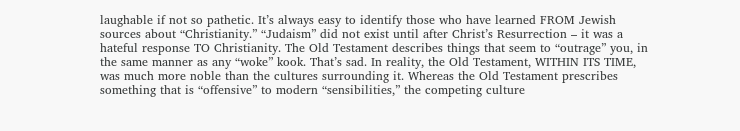laughable if not so pathetic. It’s always easy to identify those who have learned FROM Jewish sources about “Christianity.” “Judaism” did not exist until after Christ’s Resurrection – it was a hateful response TO Christianity. The Old Testament describes things that seem to “outrage” you, in the same manner as any “woke” kook. That’s sad. In reality, the Old Testament, WITHIN ITS TIME, was much more noble than the cultures surrounding it. Whereas the Old Testament prescribes something that is “offensive” to modern “sensibilities,” the competing culture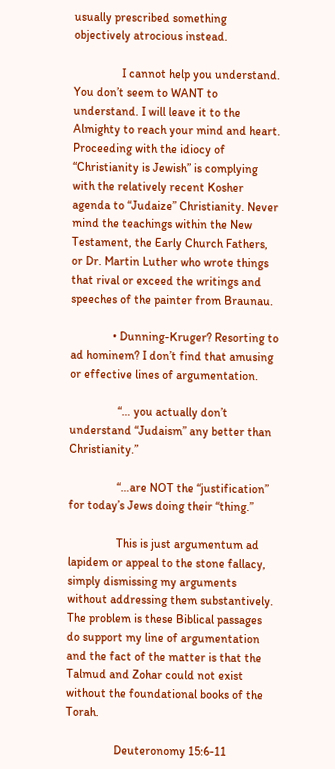usually prescribed something objectively atrocious instead.

                I cannot help you understand. You don’t seem to WANT to understand. I will leave it to the Almighty to reach your mind and heart. Proceeding with the idiocy of “Christianity is Jewish” is complying with the relatively recent Kosher agenda to “Judaize” Christianity. Never mind the teachings within the New Testament, the Early Church Fathers, or Dr. Martin Luther who wrote things that rival or exceed the writings and speeches of the painter from Braunau.

              • Dunning-Kruger? Resorting to ad hominem? I don’t find that amusing or effective lines of argumentation.

                “… you actually don’t understand “Judaism” any better than Christianity.”

                “…are NOT the “justification” for today’s Jews doing their “thing.”

                This is just argumentum ad lapidem or appeal to the stone fallacy, simply dismissing my arguments without addressing them substantively. The problem is these Biblical passages do support my line of argumentation and the fact of the matter is that the Talmud and Zohar could not exist without the foundational books of the Torah.

                Deuteronomy 15:6-11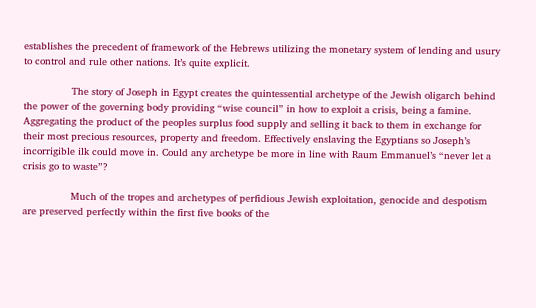establishes the precedent of framework of the Hebrews utilizing the monetary system of lending and usury to control and rule other nations. It’s quite explicit.

                The story of Joseph in Egypt creates the quintessential archetype of the Jewish oligarch behind the power of the governing body providing “wise council” in how to exploit a crisis, being a famine. Aggregating the product of the peoples surplus food supply and selling it back to them in exchange for their most precious resources, property and freedom. Effectively enslaving the Egyptians so Joseph’s incorrigible ilk could move in. Could any archetype be more in line with Raum Emmanuel’s “never let a crisis go to waste”?

                Much of the tropes and archetypes of perfidious Jewish exploitation, genocide and despotism are preserved perfectly within the first five books of the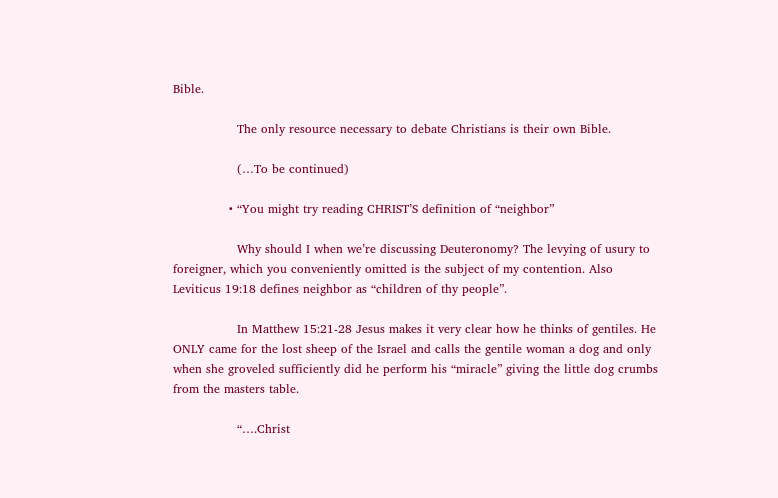Bible.

                The only resource necessary to debate Christians is their own Bible.

                (…To be continued)

              • “You might try reading CHRIST’S definition of “neighbor”

                Why should I when we’re discussing Deuteronomy? The levying of usury to foreigner, which you conveniently omitted is the subject of my contention. Also Leviticus 19:18 defines neighbor as “children of thy people”.

                In Matthew 15:21-28 Jesus makes it very clear how he thinks of gentiles. He ONLY came for the lost sheep of the Israel and calls the gentile woman a dog and only when she groveled sufficiently did he perform his “miracle” giving the little dog crumbs from the masters table.

                “….Christ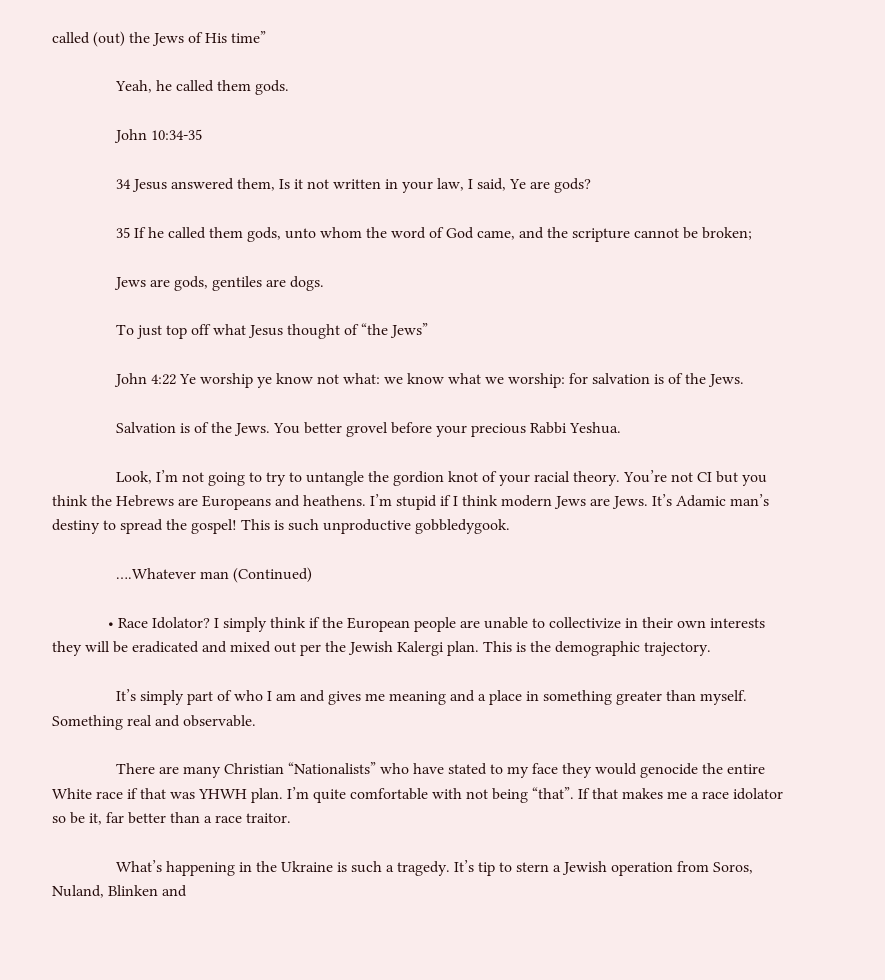called (out) the Jews of His time”

                Yeah, he called them gods.

                John 10:34-35

                34 Jesus answered them, Is it not written in your law, I said, Ye are gods?

                35 If he called them gods, unto whom the word of God came, and the scripture cannot be broken;

                Jews are gods, gentiles are dogs.

                To just top off what Jesus thought of “the Jews”

                John 4:22 Ye worship ye know not what: we know what we worship: for salvation is of the Jews.

                Salvation is of the Jews. You better grovel before your precious Rabbi Yeshua.

                Look, I’m not going to try to untangle the gordion knot of your racial theory. You’re not CI but you think the Hebrews are Europeans and heathens. I’m stupid if I think modern Jews are Jews. It’s Adamic man’s destiny to spread the gospel! This is such unproductive gobbledygook.

                ….Whatever man (Continued)

              • Race Idolator? I simply think if the European people are unable to collectivize in their own interests they will be eradicated and mixed out per the Jewish Kalergi plan. This is the demographic trajectory.

                It’s simply part of who I am and gives me meaning and a place in something greater than myself. Something real and observable.

                There are many Christian “Nationalists” who have stated to my face they would genocide the entire White race if that was YHWH plan. I’m quite comfortable with not being “that”. If that makes me a race idolator so be it, far better than a race traitor.

                What’s happening in the Ukraine is such a tragedy. It’s tip to stern a Jewish operation from Soros, Nuland, Blinken and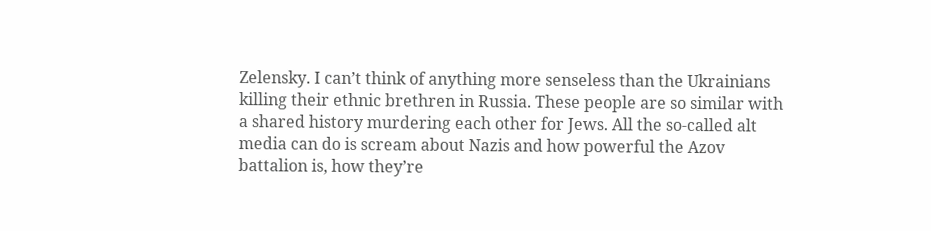Zelensky. I can’t think of anything more senseless than the Ukrainians killing their ethnic brethren in Russia. These people are so similar with a shared history murdering each other for Jews. All the so-called alt media can do is scream about Nazis and how powerful the Azov battalion is, how they’re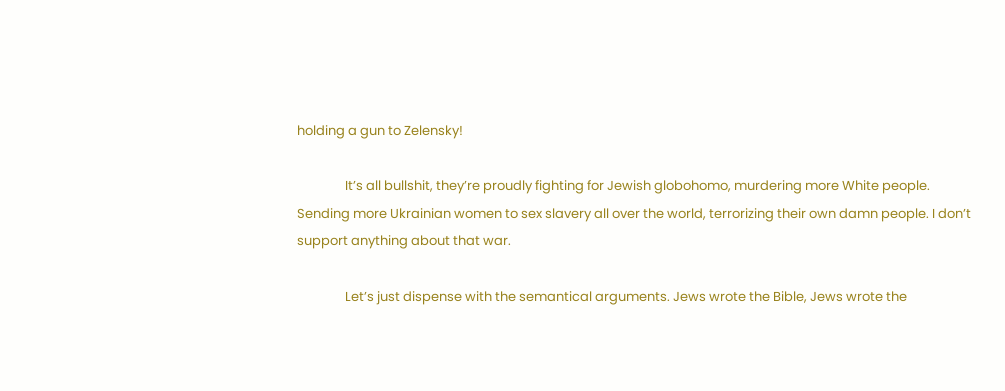holding a gun to Zelensky!

                It’s all bullshit, they’re proudly fighting for Jewish globohomo, murdering more White people. Sending more Ukrainian women to sex slavery all over the world, terrorizing their own damn people. I don’t support anything about that war.

                Let’s just dispense with the semantical arguments. Jews wrote the Bible, Jews wrote the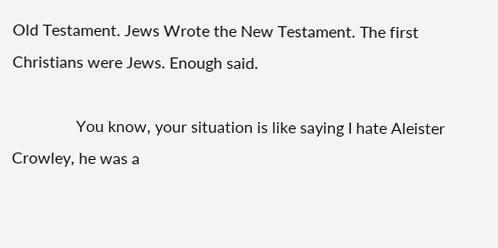Old Testament. Jews Wrote the New Testament. The first Christians were Jews. Enough said.

                You know, your situation is like saying I hate Aleister Crowley, he was a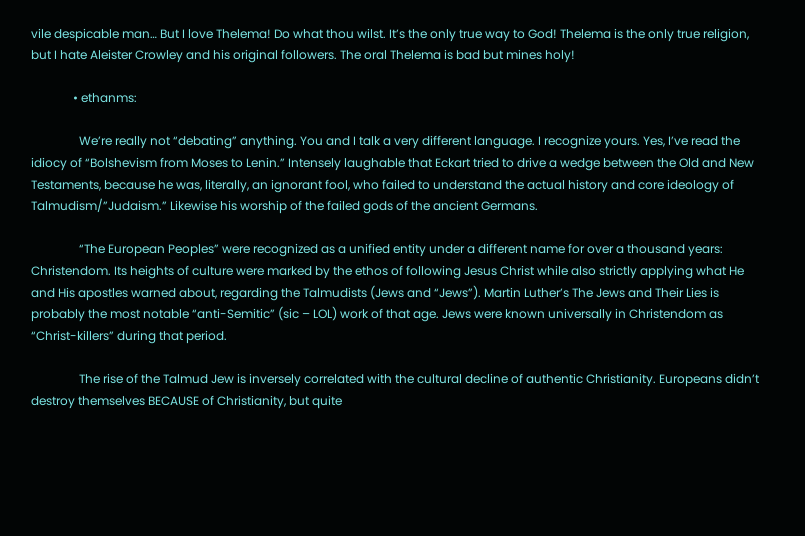vile despicable man… But I love Thelema! Do what thou wilst. It’s the only true way to God! Thelema is the only true religion, but I hate Aleister Crowley and his original followers. The oral Thelema is bad but mines holy!

              • ethanms:

                We’re really not “debating” anything. You and I talk a very different language. I recognize yours. Yes, I’ve read the idiocy of “Bolshevism from Moses to Lenin.” Intensely laughable that Eckart tried to drive a wedge between the Old and New Testaments, because he was, literally, an ignorant fool, who failed to understand the actual history and core ideology of Talmudism/”Judaism.” Likewise his worship of the failed gods of the ancient Germans.

                “The European Peoples” were recognized as a unified entity under a different name for over a thousand years: Christendom. Its heights of culture were marked by the ethos of following Jesus Christ while also strictly applying what He and His apostles warned about, regarding the Talmudists (Jews and “Jews”). Martin Luther’s The Jews and Their Lies is probably the most notable “anti-Semitic” (sic – LOL) work of that age. Jews were known universally in Christendom as “Christ-killers” during that period.

                The rise of the Talmud Jew is inversely correlated with the cultural decline of authentic Christianity. Europeans didn’t destroy themselves BECAUSE of Christianity, but quite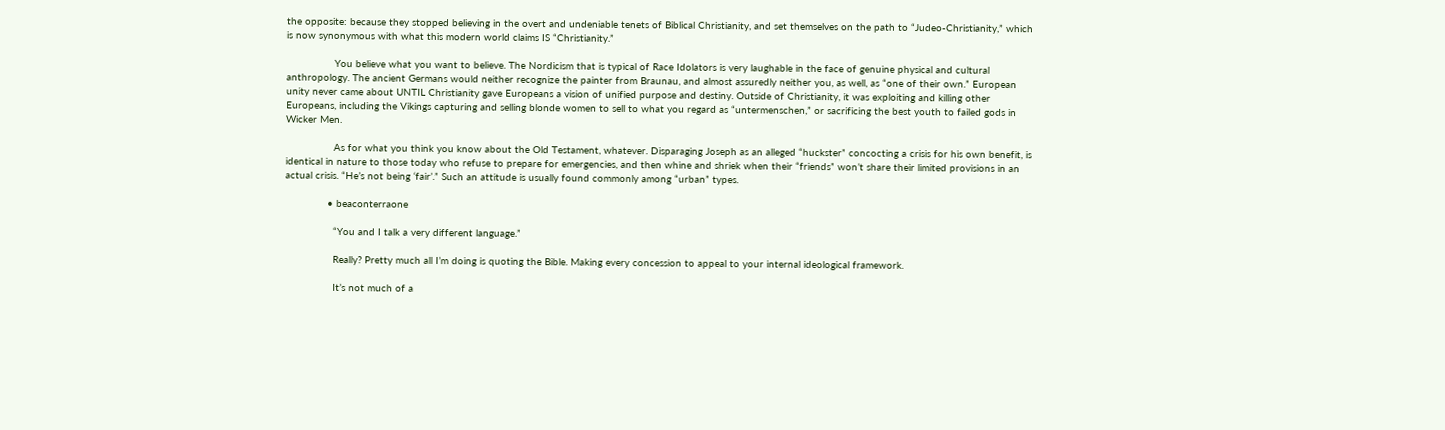the opposite: because they stopped believing in the overt and undeniable tenets of Biblical Christianity, and set themselves on the path to “Judeo-Christianity,” which is now synonymous with what this modern world claims IS “Christianity.”

                You believe what you want to believe. The Nordicism that is typical of Race Idolators is very laughable in the face of genuine physical and cultural anthropology. The ancient Germans would neither recognize the painter from Braunau, and almost assuredly neither you, as well, as “one of their own.” European unity never came about UNTIL Christianity gave Europeans a vision of unified purpose and destiny. Outside of Christianity, it was exploiting and killing other Europeans, including the Vikings capturing and selling blonde women to sell to what you regard as “untermenschen,” or sacrificing the best youth to failed gods in Wicker Men.

                As for what you think you know about the Old Testament, whatever. Disparaging Joseph as an alleged “huckster” concocting a crisis for his own benefit, is identical in nature to those today who refuse to prepare for emergencies, and then whine and shriek when their “friends” won’t share their limited provisions in an actual crisis. “He’s not being ‘fair’.” Such an attitude is usually found commonly among “urban” types.

              • beaconterraone

                “You and I talk a very different language.”

                Really? Pretty much all I’m doing is quoting the Bible. Making every concession to appeal to your internal ideological framework.

                It’s not much of a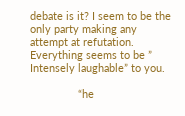debate is it? I seem to be the only party making any attempt at refutation. Everything seems to be ” Intensely laughable” to you.

                “he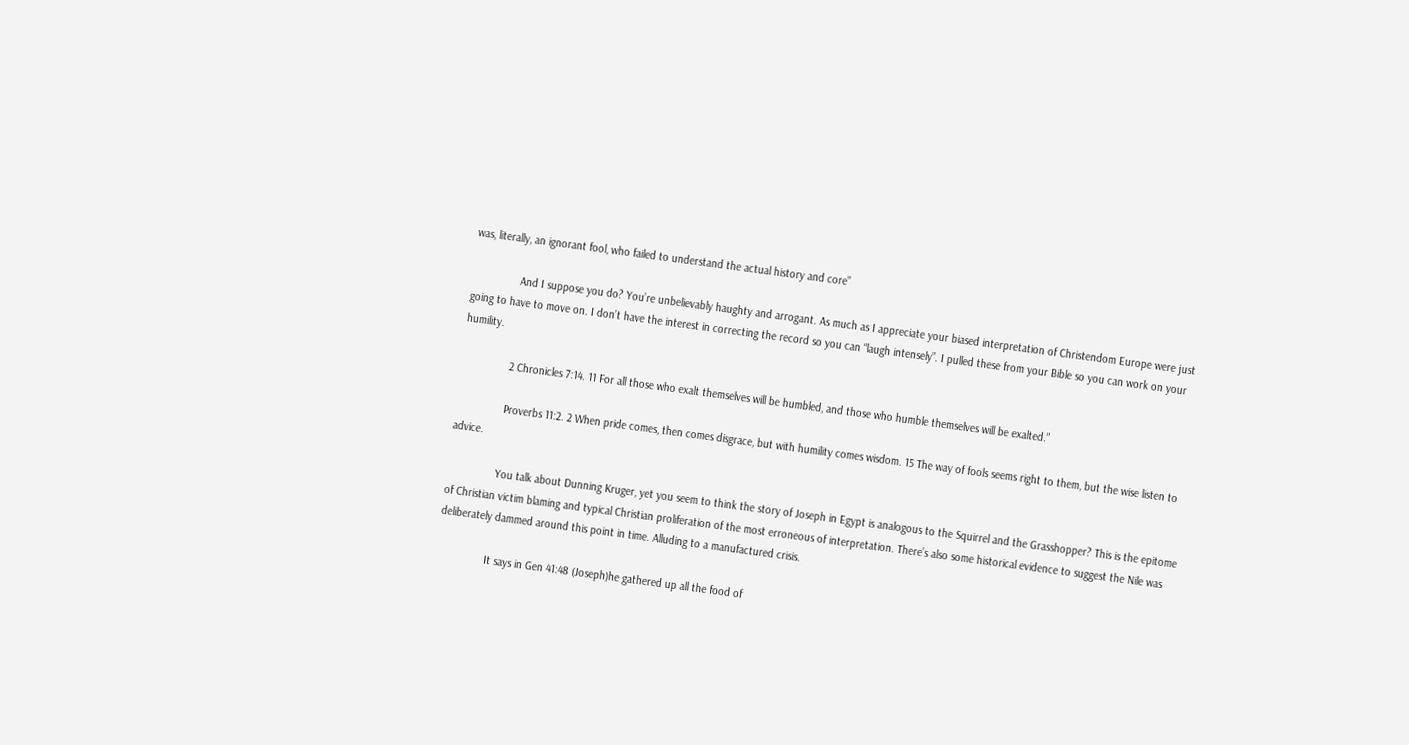was, literally, an ignorant fool, who failed to understand the actual history and core”

                And I suppose you do? You’re unbelievably haughty and arrogant. As much as I appreciate your biased interpretation of Christendom Europe were just going to have to move on. I don’t have the interest in correcting the record so you can “laugh intensely”. I pulled these from your Bible so you can work on your humility.

                2 Chronicles 7:14. 11 For all those who exalt themselves will be humbled, and those who humble themselves will be exalted.”

                Proverbs 11:2. 2 When pride comes, then comes disgrace, but with humility comes wisdom. 15 The way of fools seems right to them, but the wise listen to advice.

                You talk about Dunning Kruger, yet you seem to think the story of Joseph in Egypt is analogous to the Squirrel and the Grasshopper? This is the epitome of Christian victim blaming and typical Christian proliferation of the most erroneous of interpretation. There’s also some historical evidence to suggest the Nile was deliberately dammed around this point in time. Alluding to a manufactured crisis.

                It says in Gen 41:48 (Joseph)he gathered up all the food of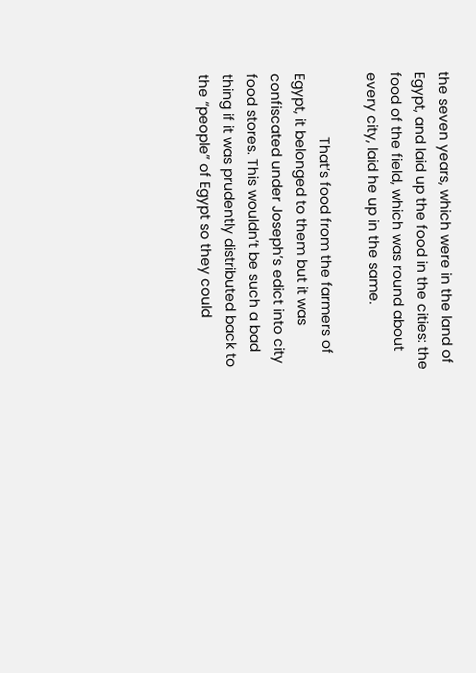the seven years, which were in the land of Egypt, and laid up the food in the cities: the food of the field, which was round about every city, laid he up in the same.

                That’s food from the farmers of Egypt, it belonged to them but it was confiscated under Joseph’s edict into city food stores. This wouldn’t be such a bad thing if it was prudently distributed back to the “people” of Egypt so they could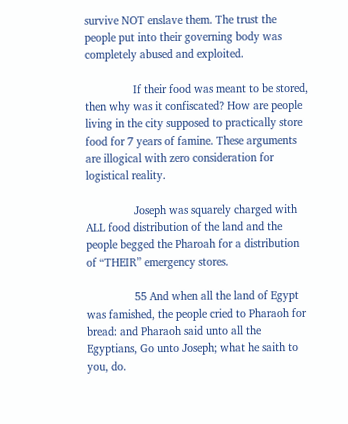survive NOT enslave them. The trust the people put into their governing body was completely abused and exploited.

                If their food was meant to be stored, then why was it confiscated? How are people living in the city supposed to practically store food for 7 years of famine. These arguments are illogical with zero consideration for logistical reality.

                Joseph was squarely charged with ALL food distribution of the land and the people begged the Pharoah for a distribution of “THEIR” emergency stores.

                55 And when all the land of Egypt was famished, the people cried to Pharaoh for bread: and Pharaoh said unto all the Egyptians, Go unto Joseph; what he saith to you, do.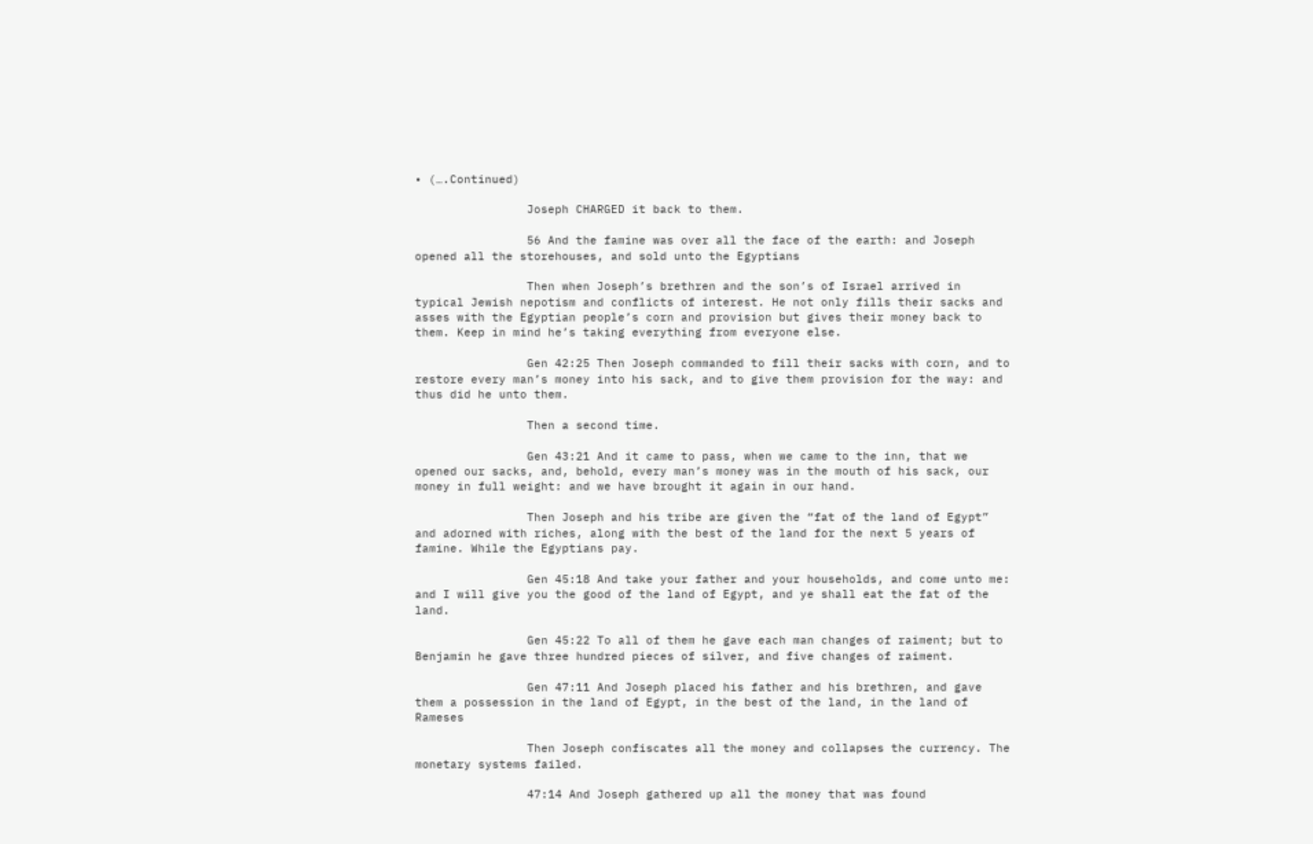• (….Continued)

                Joseph CHARGED it back to them.

                56 And the famine was over all the face of the earth: and Joseph opened all the storehouses, and sold unto the Egyptians

                Then when Joseph’s brethren and the son’s of Israel arrived in typical Jewish nepotism and conflicts of interest. He not only fills their sacks and asses with the Egyptian people’s corn and provision but gives their money back to them. Keep in mind he’s taking everything from everyone else.

                Gen 42:25 Then Joseph commanded to fill their sacks with corn, and to restore every man’s money into his sack, and to give them provision for the way: and thus did he unto them.

                Then a second time.

                Gen 43:21 And it came to pass, when we came to the inn, that we opened our sacks, and, behold, every man’s money was in the mouth of his sack, our money in full weight: and we have brought it again in our hand.

                Then Joseph and his tribe are given the “fat of the land of Egypt” and adorned with riches, along with the best of the land for the next 5 years of famine. While the Egyptians pay.

                Gen 45:18 And take your father and your households, and come unto me: and I will give you the good of the land of Egypt, and ye shall eat the fat of the land.

                Gen 45:22 To all of them he gave each man changes of raiment; but to Benjamin he gave three hundred pieces of silver, and five changes of raiment.

                Gen 47:11 And Joseph placed his father and his brethren, and gave them a possession in the land of Egypt, in the best of the land, in the land of Rameses

                Then Joseph confiscates all the money and collapses the currency. The monetary systems failed.

                47:14 And Joseph gathered up all the money that was found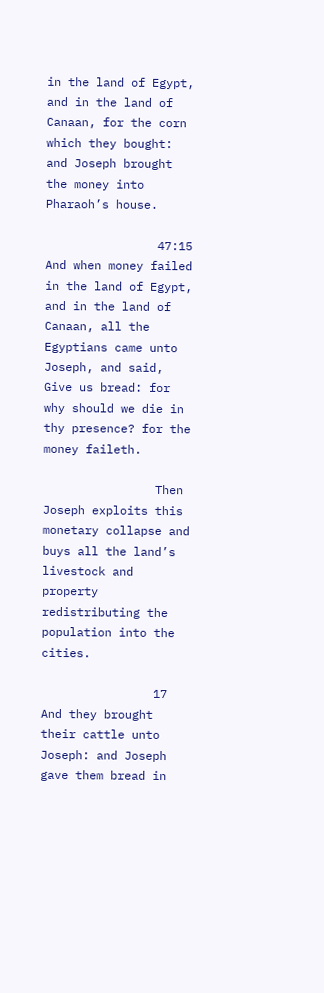in the land of Egypt, and in the land of Canaan, for the corn which they bought: and Joseph brought the money into Pharaoh’s house.

                47:15 And when money failed in the land of Egypt, and in the land of Canaan, all the Egyptians came unto Joseph, and said, Give us bread: for why should we die in thy presence? for the money faileth.

                Then Joseph exploits this monetary collapse and buys all the land’s livestock and property redistributing the population into the cities.

                17 And they brought their cattle unto Joseph: and Joseph gave them bread in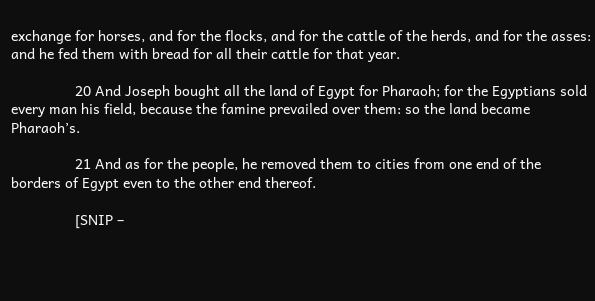exchange for horses, and for the flocks, and for the cattle of the herds, and for the asses: and he fed them with bread for all their cattle for that year.

                20 And Joseph bought all the land of Egypt for Pharaoh; for the Egyptians sold every man his field, because the famine prevailed over them: so the land became Pharaoh’s.

                21 And as for the people, he removed them to cities from one end of the borders of Egypt even to the other end thereof.

                [SNIP –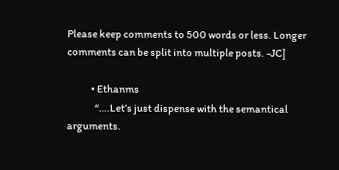Please keep comments to 500 words or less. Longer comments can be split into multiple posts. -JC]

            • Ethanms
              “….Let’s just dispense with the semantical arguments.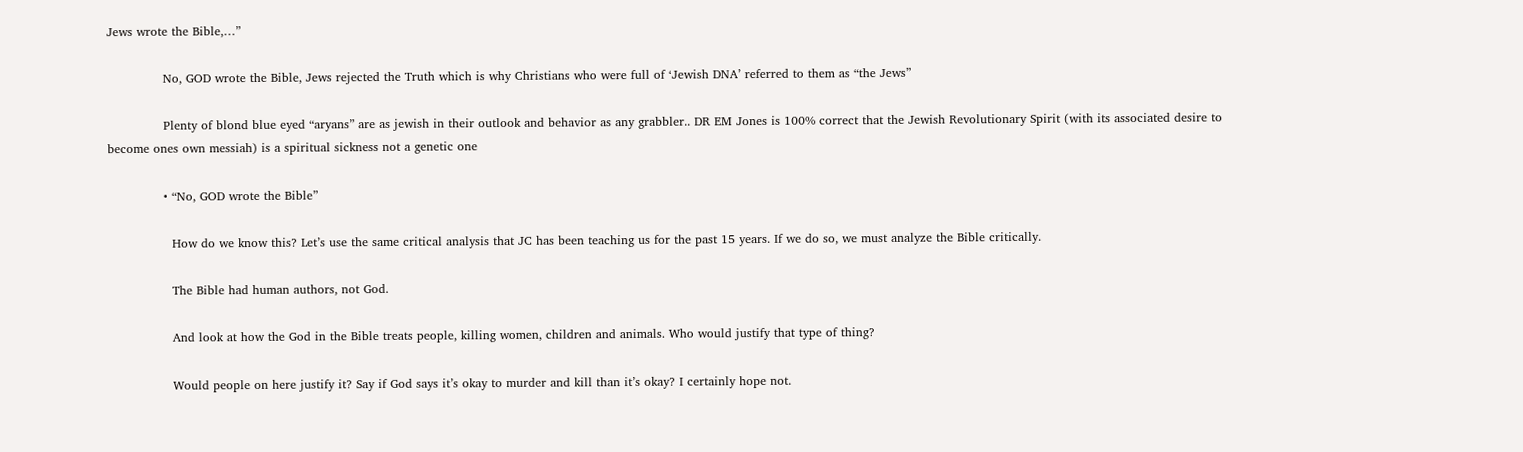Jews wrote the Bible,…”

              No, GOD wrote the Bible, Jews rejected the Truth which is why Christians who were full of ‘Jewish DNA’ referred to them as “the Jews”

              Plenty of blond blue eyed “aryans” are as jewish in their outlook and behavior as any grabbler.. DR EM Jones is 100% correct that the Jewish Revolutionary Spirit (with its associated desire to become ones own messiah) is a spiritual sickness not a genetic one

              • “No, GOD wrote the Bible”

                How do we know this? Let’s use the same critical analysis that JC has been teaching us for the past 15 years. If we do so, we must analyze the Bible critically.

                The Bible had human authors, not God.

                And look at how the God in the Bible treats people, killing women, children and animals. Who would justify that type of thing?

                Would people on here justify it? Say if God says it’s okay to murder and kill than it’s okay? I certainly hope not.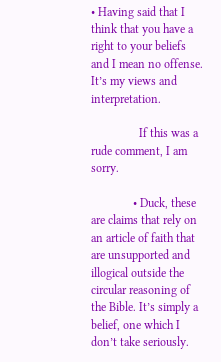• Having said that I think that you have a right to your beliefs and I mean no offense. It’s my views and interpretation.

                If this was a rude comment, I am sorry.

              • Duck, these are claims that rely on an article of faith that are unsupported and illogical outside the circular reasoning of the Bible. It’s simply a belief, one which I don’t take seriously.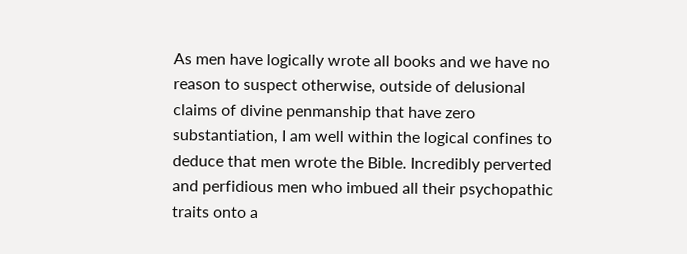As men have logically wrote all books and we have no reason to suspect otherwise, outside of delusional claims of divine penmanship that have zero substantiation, I am well within the logical confines to deduce that men wrote the Bible. Incredibly perverted and perfidious men who imbued all their psychopathic traits onto a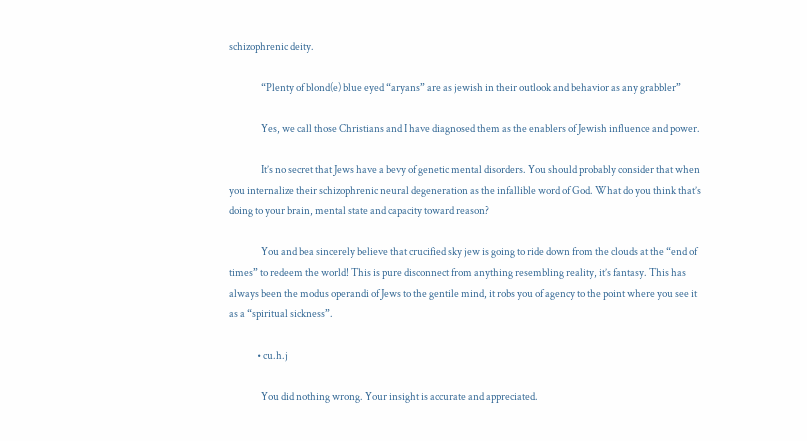schizophrenic deity.

                “Plenty of blond(e) blue eyed “aryans” are as jewish in their outlook and behavior as any grabbler”

                Yes, we call those Christians and I have diagnosed them as the enablers of Jewish influence and power.

                It’s no secret that Jews have a bevy of genetic mental disorders. You should probably consider that when you internalize their schizophrenic neural degeneration as the infallible word of God. What do you think that’s doing to your brain, mental state and capacity toward reason?

                You and bea sincerely believe that crucified sky jew is going to ride down from the clouds at the “end of times” to redeem the world! This is pure disconnect from anything resembling reality, it’s fantasy. This has always been the modus operandi of Jews to the gentile mind, it robs you of agency to the point where you see it as a “spiritual sickness”.

              • cu.h.j

                You did nothing wrong. Your insight is accurate and appreciated.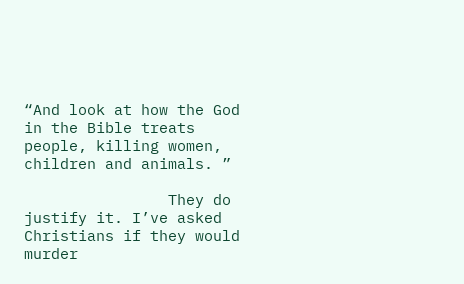“And look at how the God in the Bible treats people, killing women, children and animals. ”

                They do justify it. I’ve asked Christians if they would murder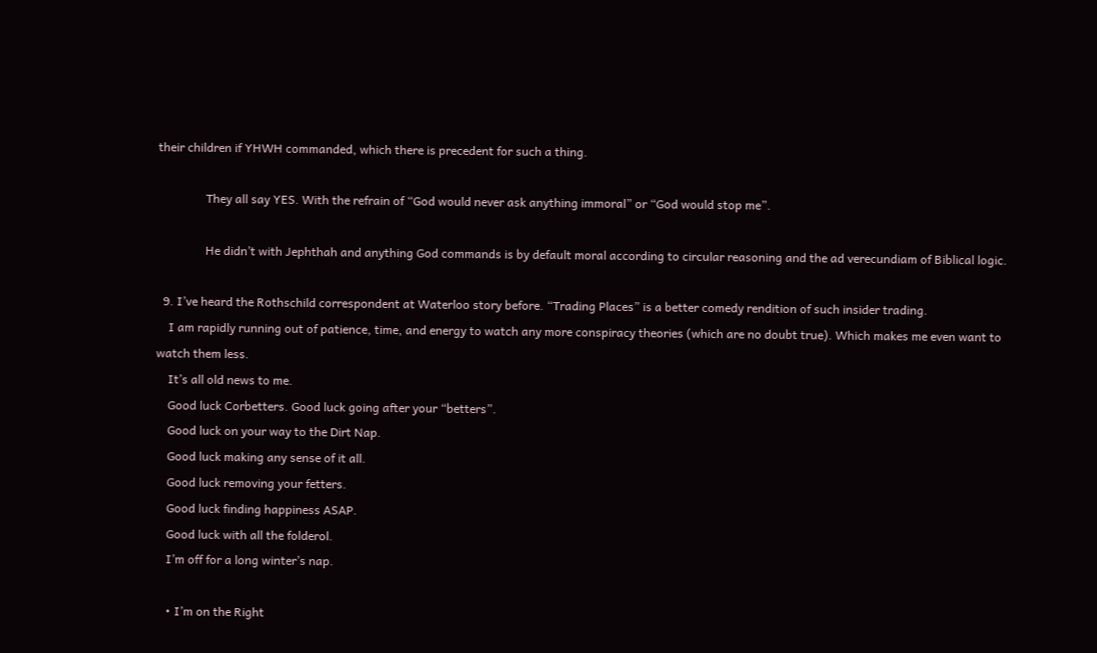their children if YHWH commanded, which there is precedent for such a thing.

                They all say YES. With the refrain of “God would never ask anything immoral” or “God would stop me”.

                He didn’t with Jephthah and anything God commands is by default moral according to circular reasoning and the ad verecundiam of Biblical logic.

  9. I’ve heard the Rothschild correspondent at Waterloo story before. “Trading Places” is a better comedy rendition of such insider trading.
    I am rapidly running out of patience, time, and energy to watch any more conspiracy theories (which are no doubt true). Which makes me even want to watch them less.
    It’s all old news to me.
    Good luck Corbetters. Good luck going after your “betters”.
    Good luck on your way to the Dirt Nap.
    Good luck making any sense of it all.
    Good luck removing your fetters.
    Good luck finding happiness ASAP.
    Good luck with all the folderol.
    I’m off for a long winter’s nap.

    • I’m on the Right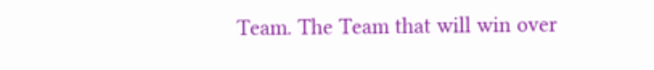Team. The Team that will win over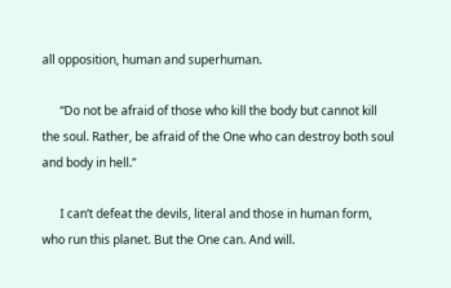all opposition, human and superhuman.

      “Do not be afraid of those who kill the body but cannot kill the soul. Rather, be afraid of the One who can destroy both soul and body in hell.”

      I can’t defeat the devils, literal and those in human form, who run this planet. But the One can. And will.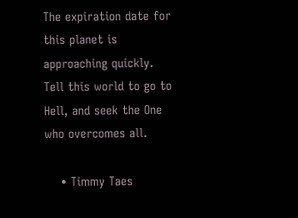The expiration date for this planet is approaching quickly. Tell this world to go to Hell, and seek the One who overcomes all.

    • Timmy Taes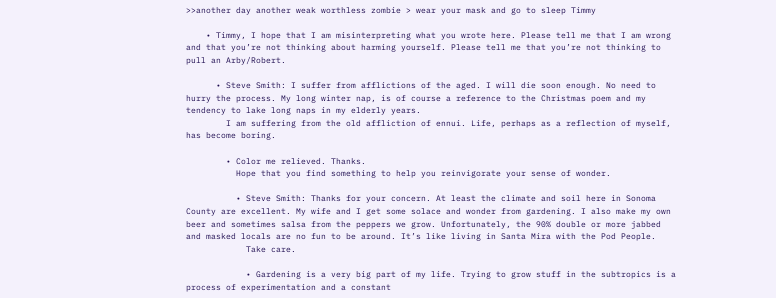>>another day another weak worthless zombie > wear your mask and go to sleep Timmy

    • Timmy, I hope that I am misinterpreting what you wrote here. Please tell me that I am wrong and that you’re not thinking about harming yourself. Please tell me that you’re not thinking to pull an Arby/Robert.

      • Steve Smith: I suffer from afflictions of the aged. I will die soon enough. No need to hurry the process. My long winter nap, is of course a reference to the Christmas poem and my tendency to lake long naps in my elderly years.
        I am suffering from the old affliction of ennui. Life, perhaps as a reflection of myself, has become boring.

        • Color me relieved. Thanks.
          Hope that you find something to help you reinvigorate your sense of wonder.

          • Steve Smith: Thanks for your concern. At least the climate and soil here in Sonoma County are excellent. My wife and I get some solace and wonder from gardening. I also make my own beer and sometimes salsa from the peppers we grow. Unfortunately, the 90% double or more jabbed and masked locals are no fun to be around. It’s like living in Santa Mira with the Pod People.
            Take care.

            • Gardening is a very big part of my life. Trying to grow stuff in the subtropics is a process of experimentation and a constant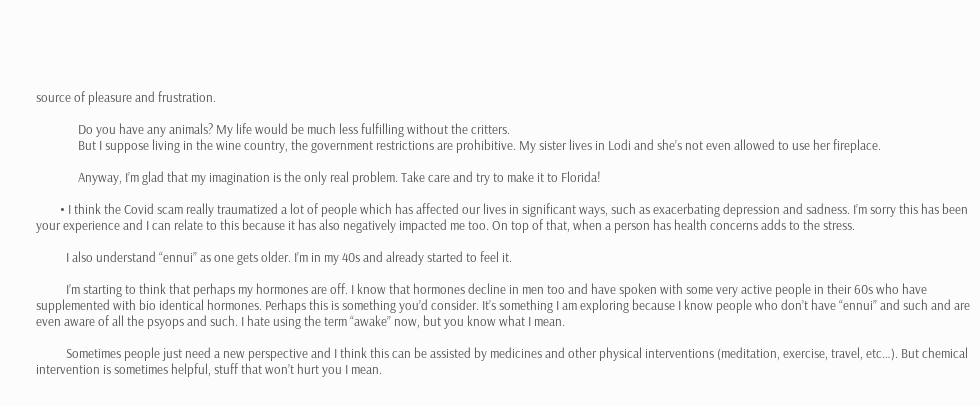source of pleasure and frustration.

              Do you have any animals? My life would be much less fulfilling without the critters.
              But I suppose living in the wine country, the government restrictions are prohibitive. My sister lives in Lodi and she’s not even allowed to use her fireplace.

              Anyway, I’m glad that my imagination is the only real problem. Take care and try to make it to Florida!

        • I think the Covid scam really traumatized a lot of people which has affected our lives in significant ways, such as exacerbating depression and sadness. I’m sorry this has been your experience and I can relate to this because it has also negatively impacted me too. On top of that, when a person has health concerns adds to the stress.

          I also understand “ennui” as one gets older. I’m in my 40s and already started to feel it.

          I’m starting to think that perhaps my hormones are off. I know that hormones decline in men too and have spoken with some very active people in their 60s who have supplemented with bio identical hormones. Perhaps this is something you’d consider. It’s something I am exploring because I know people who don’t have “ennui” and such and are even aware of all the psyops and such. I hate using the term “awake” now, but you know what I mean.

          Sometimes people just need a new perspective and I think this can be assisted by medicines and other physical interventions (meditation, exercise, travel, etc…). But chemical intervention is sometimes helpful, stuff that won’t hurt you I mean.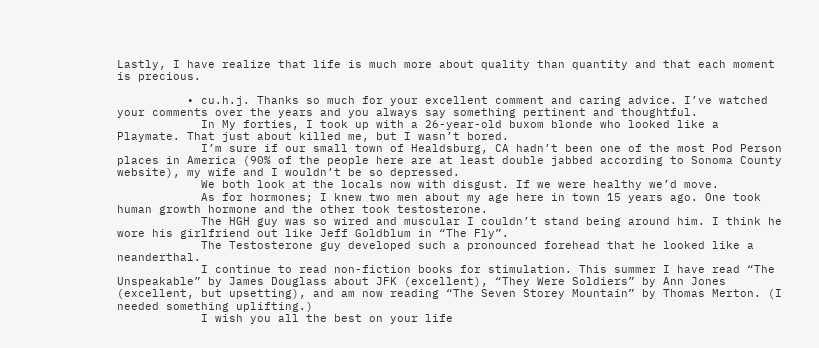Lastly, I have realize that life is much more about quality than quantity and that each moment is precious.

          • cu.h.j. Thanks so much for your excellent comment and caring advice. I’ve watched your comments over the years and you always say something pertinent and thoughtful.
            In My forties, I took up with a 26-year-old buxom blonde who looked like a Playmate. That just about killed me, but I wasn’t bored.
            I’m sure if our small town of Healdsburg, CA hadn’t been one of the most Pod Person places in America (90% of the people here are at least double jabbed according to Sonoma County website), my wife and I wouldn’t be so depressed.
            We both look at the locals now with disgust. If we were healthy we’d move.
            As for hormones; I knew two men about my age here in town 15 years ago. One took human growth hormone and the other took testosterone.
            The HGH guy was so wired and muscular I couldn’t stand being around him. I think he wore his girlfriend out like Jeff Goldblum in “The Fly”.
            The Testosterone guy developed such a pronounced forehead that he looked like a neanderthal.
            I continue to read non-fiction books for stimulation. This summer I have read “The Unspeakable” by James Douglass about JFK (excellent), “They Were Soldiers” by Ann Jones (excellent, but upsetting), and am now reading “The Seven Storey Mountain” by Thomas Merton. (I needed something uplifting.)
            I wish you all the best on your life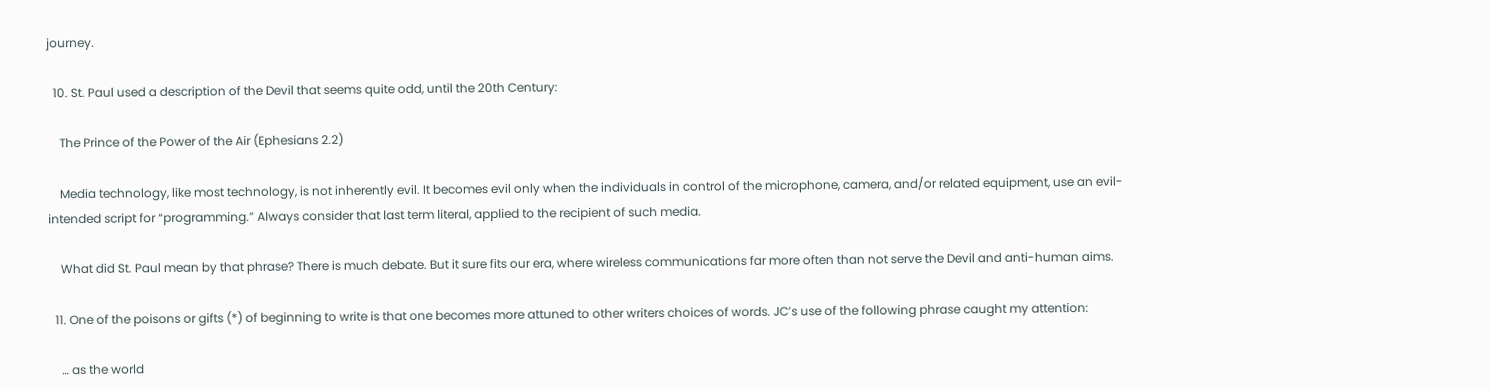journey.

  10. St. Paul used a description of the Devil that seems quite odd, until the 20th Century:

    The Prince of the Power of the Air (Ephesians 2.2)

    Media technology, like most technology, is not inherently evil. It becomes evil only when the individuals in control of the microphone, camera, and/or related equipment, use an evil-intended script for “programming.” Always consider that last term literal, applied to the recipient of such media.

    What did St. Paul mean by that phrase? There is much debate. But it sure fits our era, where wireless communications far more often than not serve the Devil and anti-human aims.

  11. One of the poisons or gifts (*) of beginning to write is that one becomes more attuned to other writers choices of words. JC’s use of the following phrase caught my attention:

    … as the world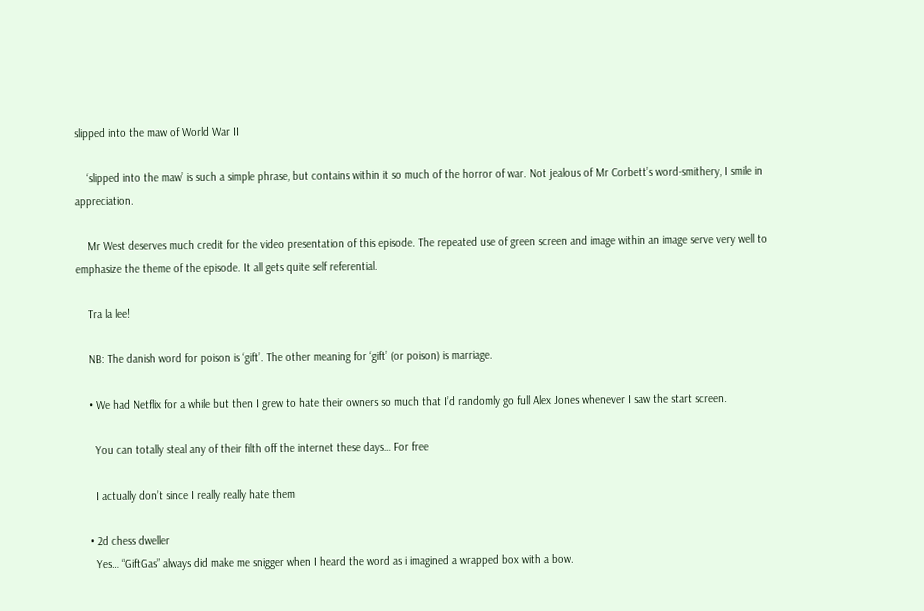slipped into the maw of World War II

    ‘slipped into the maw’ is such a simple phrase, but contains within it so much of the horror of war. Not jealous of Mr Corbett’s word-smithery, I smile in appreciation.

    Mr West deserves much credit for the video presentation of this episode. The repeated use of green screen and image within an image serve very well to emphasize the theme of the episode. It all gets quite self referential.

    Tra la lee!

    NB: The danish word for poison is ‘gift’. The other meaning for ‘gift’ (or poison) is marriage.

    • We had Netflix for a while but then I grew to hate their owners so much that I’d randomly go full Alex Jones whenever I saw the start screen.

      You can totally steal any of their filth off the internet these days… For free

      I actually don’t since I really really hate them

    • 2d chess dweller
      Yes… “GiftGas” always did make me snigger when I heard the word as i imagined a wrapped box with a bow.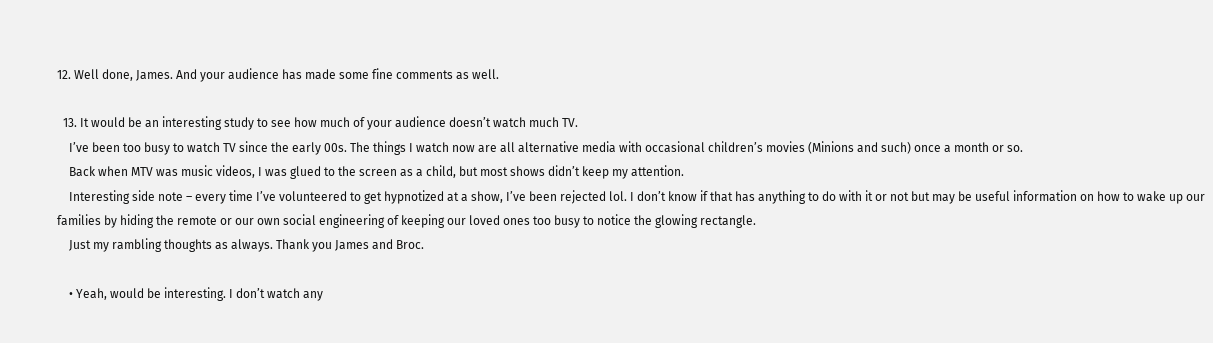12. Well done, James. And your audience has made some fine comments as well.

  13. It would be an interesting study to see how much of your audience doesn’t watch much TV.
    I’ve been too busy to watch TV since the early 00s. The things I watch now are all alternative media with occasional children’s movies (Minions and such) once a month or so.
    Back when MTV was music videos, I was glued to the screen as a child, but most shows didn’t keep my attention.
    Interesting side note – every time I’ve volunteered to get hypnotized at a show, I’ve been rejected lol. I don’t know if that has anything to do with it or not but may be useful information on how to wake up our families by hiding the remote or our own social engineering of keeping our loved ones too busy to notice the glowing rectangle.
    Just my rambling thoughts as always. Thank you James and Broc.

    • Yeah, would be interesting. I don’t watch any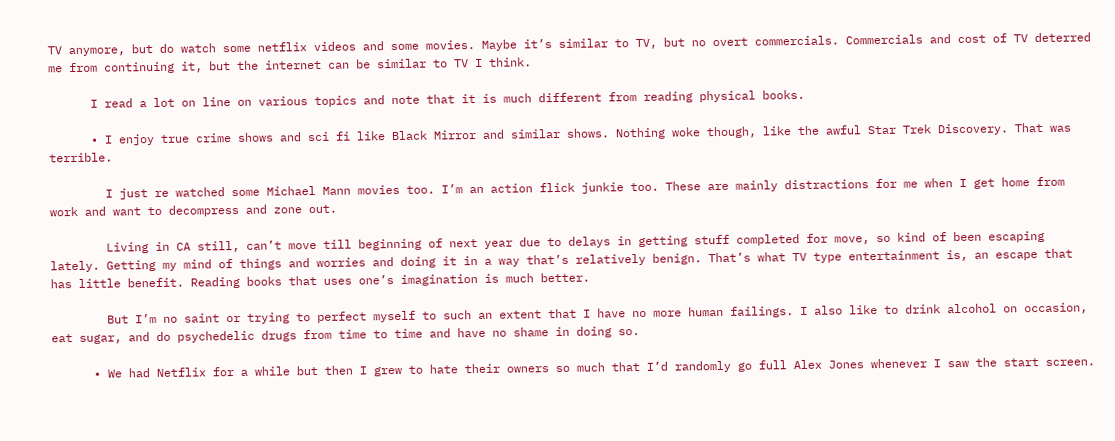TV anymore, but do watch some netflix videos and some movies. Maybe it’s similar to TV, but no overt commercials. Commercials and cost of TV deterred me from continuing it, but the internet can be similar to TV I think.

      I read a lot on line on various topics and note that it is much different from reading physical books.

      • I enjoy true crime shows and sci fi like Black Mirror and similar shows. Nothing woke though, like the awful Star Trek Discovery. That was terrible.

        I just re watched some Michael Mann movies too. I’m an action flick junkie too. These are mainly distractions for me when I get home from work and want to decompress and zone out.

        Living in CA still, can’t move till beginning of next year due to delays in getting stuff completed for move, so kind of been escaping lately. Getting my mind of things and worries and doing it in a way that’s relatively benign. That’s what TV type entertainment is, an escape that has little benefit. Reading books that uses one’s imagination is much better.

        But I’m no saint or trying to perfect myself to such an extent that I have no more human failings. I also like to drink alcohol on occasion, eat sugar, and do psychedelic drugs from time to time and have no shame in doing so.

      • We had Netflix for a while but then I grew to hate their owners so much that I’d randomly go full Alex Jones whenever I saw the start screen.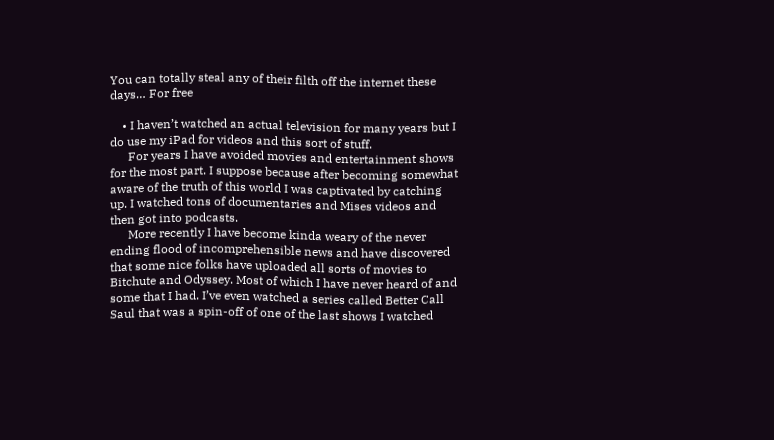You can totally steal any of their filth off the internet these days… For free

    • I haven’t watched an actual television for many years but I do use my iPad for videos and this sort of stuff.
      For years I have avoided movies and entertainment shows for the most part. I suppose because after becoming somewhat aware of the truth of this world I was captivated by catching up. I watched tons of documentaries and Mises videos and then got into podcasts.
      More recently I have become kinda weary of the never ending flood of incomprehensible news and have discovered that some nice folks have uploaded all sorts of movies to Bitchute and Odyssey. Most of which I have never heard of and some that I had. I’ve even watched a series called Better Call Saul that was a spin-off of one of the last shows I watched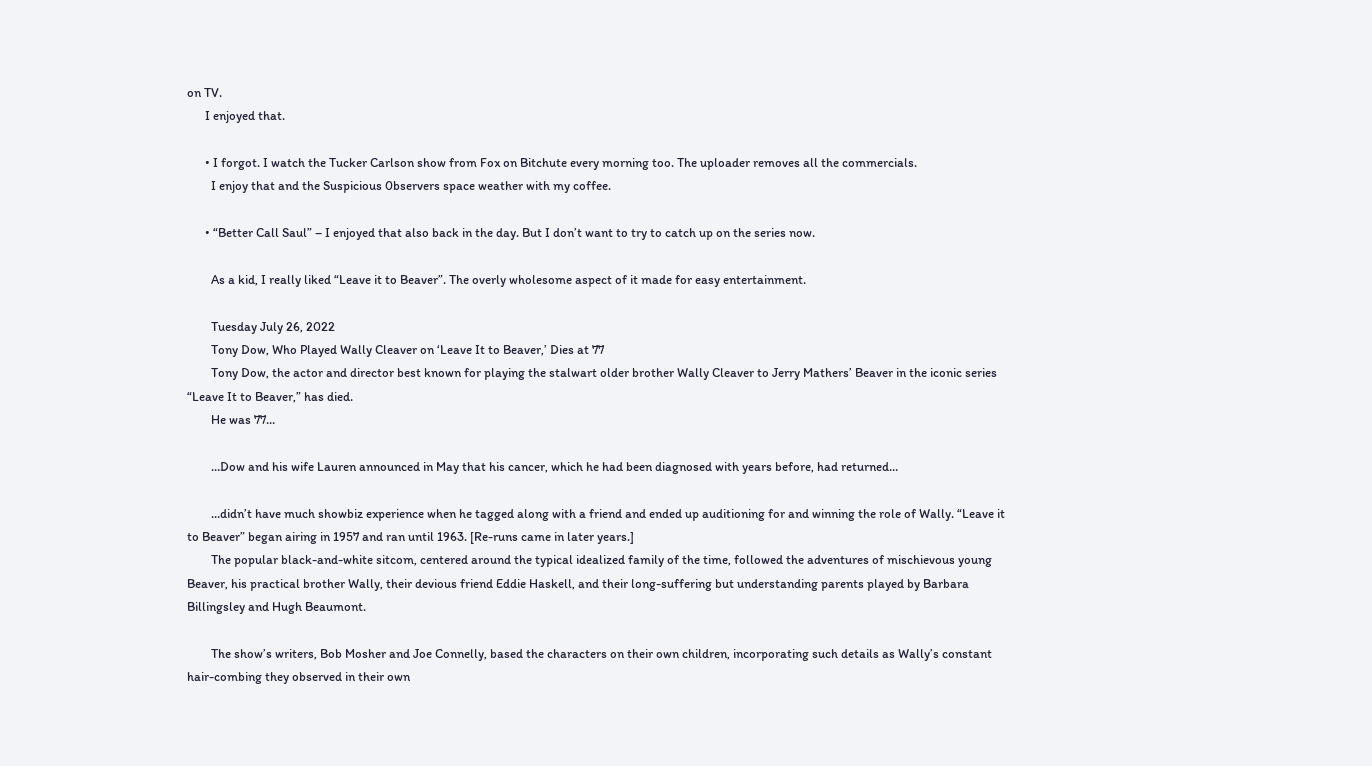on TV.
      I enjoyed that.

      • I forgot. I watch the Tucker Carlson show from Fox on Bitchute every morning too. The uploader removes all the commercials.
        I enjoy that and the Suspicious 0bservers space weather with my coffee.

      • “Better Call Saul” – I enjoyed that also back in the day. But I don’t want to try to catch up on the series now.

        As a kid, I really liked “Leave it to Beaver”. The overly wholesome aspect of it made for easy entertainment.

        Tuesday July 26, 2022
        Tony Dow, Who Played Wally Cleaver on ‘Leave It to Beaver,’ Dies at 77
        Tony Dow, the actor and director best known for playing the stalwart older brother Wally Cleaver to Jerry Mathers’ Beaver in the iconic series “Leave It to Beaver,” has died.
        He was 77…

        …Dow and his wife Lauren announced in May that his cancer, which he had been diagnosed with years before, had returned…

        …didn’t have much showbiz experience when he tagged along with a friend and ended up auditioning for and winning the role of Wally. “Leave it to Beaver” began airing in 1957 and ran until 1963. [Re-runs came in later years.]
        The popular black-and-white sitcom, centered around the typical idealized family of the time, followed the adventures of mischievous young Beaver, his practical brother Wally, their devious friend Eddie Haskell, and their long-suffering but understanding parents played by Barbara Billingsley and Hugh Beaumont.

        The show’s writers, Bob Mosher and Joe Connelly, based the characters on their own children, incorporating such details as Wally’s constant hair-combing they observed in their own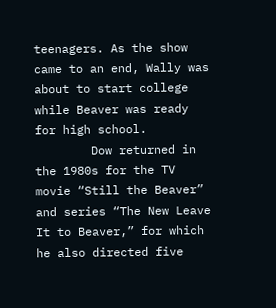teenagers. As the show came to an end, Wally was about to start college while Beaver was ready for high school.
        Dow returned in the 1980s for the TV movie “Still the Beaver” and series “The New Leave It to Beaver,” for which he also directed five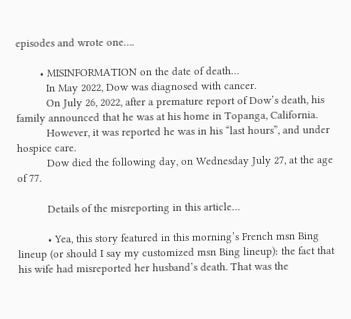episodes and wrote one….

        • MISINFORMATION on the date of death…
          In May 2022, Dow was diagnosed with cancer.
          On July 26, 2022, after a premature report of Dow’s death, his family announced that he was at his home in Topanga, California.
          However, it was reported he was in his “last hours”, and under hospice care.
          Dow died the following day, on Wednesday July 27, at the age of 77.

          Details of the misreporting in this article…

          • Yea, this story featured in this morning’s French msn Bing lineup (or should I say my customized msn Bing lineup): the fact that his wife had misreported her husband’s death. That was the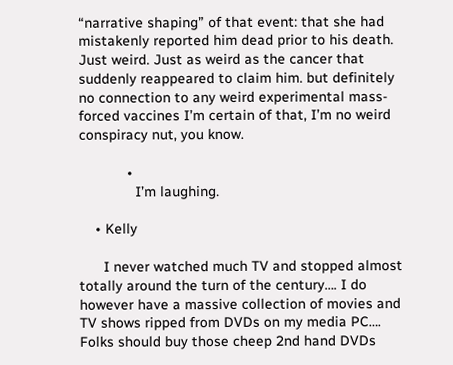“narrative shaping” of that event: that she had mistakenly reported him dead prior to his death. Just weird. Just as weird as the cancer that suddenly reappeared to claim him. but definitely no connection to any weird experimental mass-forced vaccines I’m certain of that, I’m no weird conspiracy nut, you know.

            •
              I’m laughing.

    • Kelly

      I never watched much TV and stopped almost totally around the turn of the century…. I do however have a massive collection of movies and TV shows ripped from DVDs on my media PC…. Folks should buy those cheep 2nd hand DVDs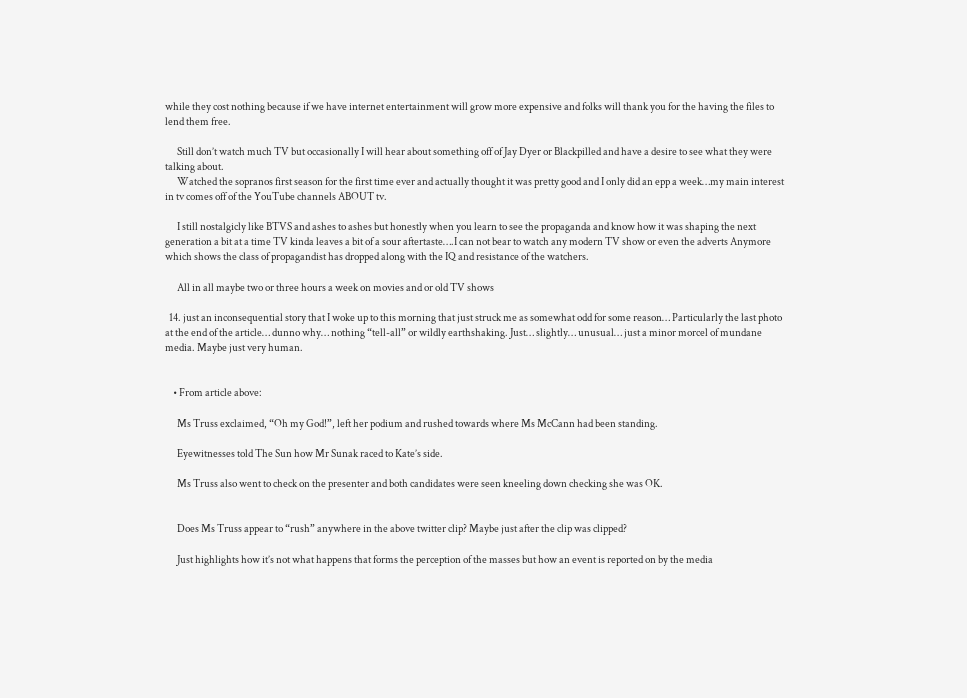while they cost nothing because if we have internet entertainment will grow more expensive and folks will thank you for the having the files to lend them free.

      Still don’t watch much TV but occasionally I will hear about something off of Jay Dyer or Blackpilled and have a desire to see what they were talking about.
      Watched the sopranos first season for the first time ever and actually thought it was pretty good and I only did an epp a week…my main interest in tv comes off of the YouTube channels ABOUT tv.

      I still nostalgicly like BTVS and ashes to ashes but honestly when you learn to see the propaganda and know how it was shaping the next generation a bit at a time TV kinda leaves a bit of a sour aftertaste….I can not bear to watch any modern TV show or even the adverts Anymore which shows the class of propagandist has dropped along with the IQ and resistance of the watchers.

      All in all maybe two or three hours a week on movies and or old TV shows

  14. just an inconsequential story that I woke up to this morning that just struck me as somewhat odd for some reason… Particularly the last photo at the end of the article… dunno why… nothing “tell-all” or wildly earthshaking. Just… slightly… unusual… just a minor morcel of mundane media. Maybe just very human.


    • From article above:

      Ms Truss exclaimed, “Oh my God!”, left her podium and rushed towards where Ms McCann had been standing.

      Eyewitnesses told The Sun how Mr Sunak raced to Kate’s side.

      Ms Truss also went to check on the presenter and both candidates were seen kneeling down checking she was OK.


      Does Ms Truss appear to “rush” anywhere in the above twitter clip? Maybe just after the clip was clipped?

      Just highlights how it’s not what happens that forms the perception of the masses but how an event is reported on by the media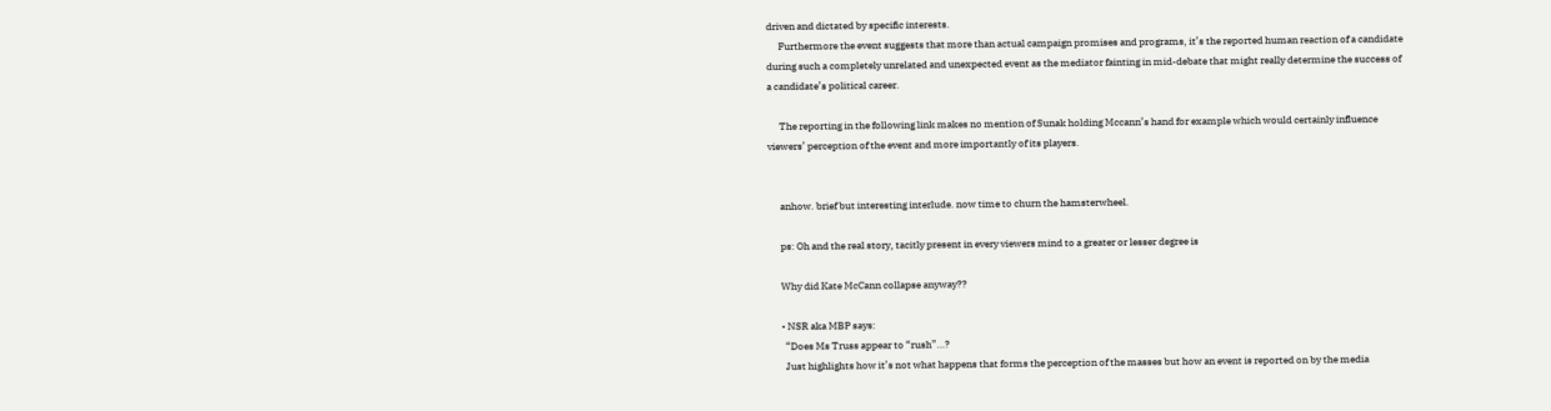driven and dictated by specific interests.
      Furthermore the event suggests that more than actual campaign promises and programs, it’s the reported human reaction of a candidate during such a completely unrelated and unexpected event as the mediator fainting in mid-debate that might really determine the success of a candidate’s political career.

      The reporting in the following link makes no mention of Sunak holding Mccann’s hand for example which would certainly influence viewers’ perception of the event and more importantly of its players.


      anhow. brief but interesting interlude. now time to churn the hamsterwheel.

      ps: Oh and the real story, tacitly present in every viewers mind to a greater or lesser degree is

      Why did Kate McCann collapse anyway??

      • NSR aka MBP says:
        “Does Ms Truss appear to “rush”…?
        Just highlights how it’s not what happens that forms the perception of the masses but how an event is reported on by the media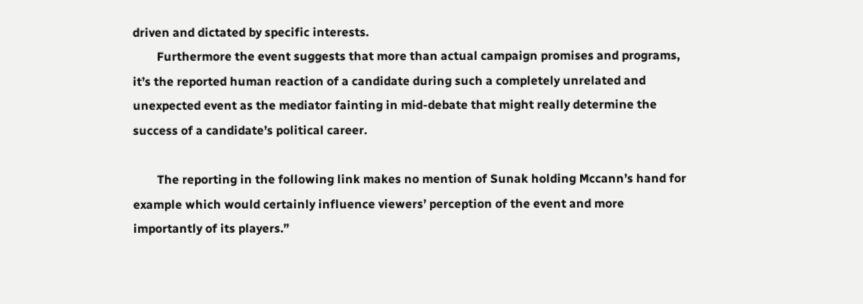driven and dictated by specific interests.
        Furthermore the event suggests that more than actual campaign promises and programs, it’s the reported human reaction of a candidate during such a completely unrelated and unexpected event as the mediator fainting in mid-debate that might really determine the success of a candidate’s political career.

        The reporting in the following link makes no mention of Sunak holding Mccann’s hand for example which would certainly influence viewers’ perception of the event and more importantly of its players.”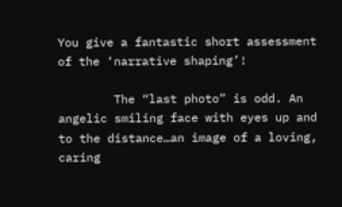You give a fantastic short assessment of the ‘narrative shaping’!

        The “last photo” is odd. An angelic smiling face with eyes up and to the distance…an image of a loving, caring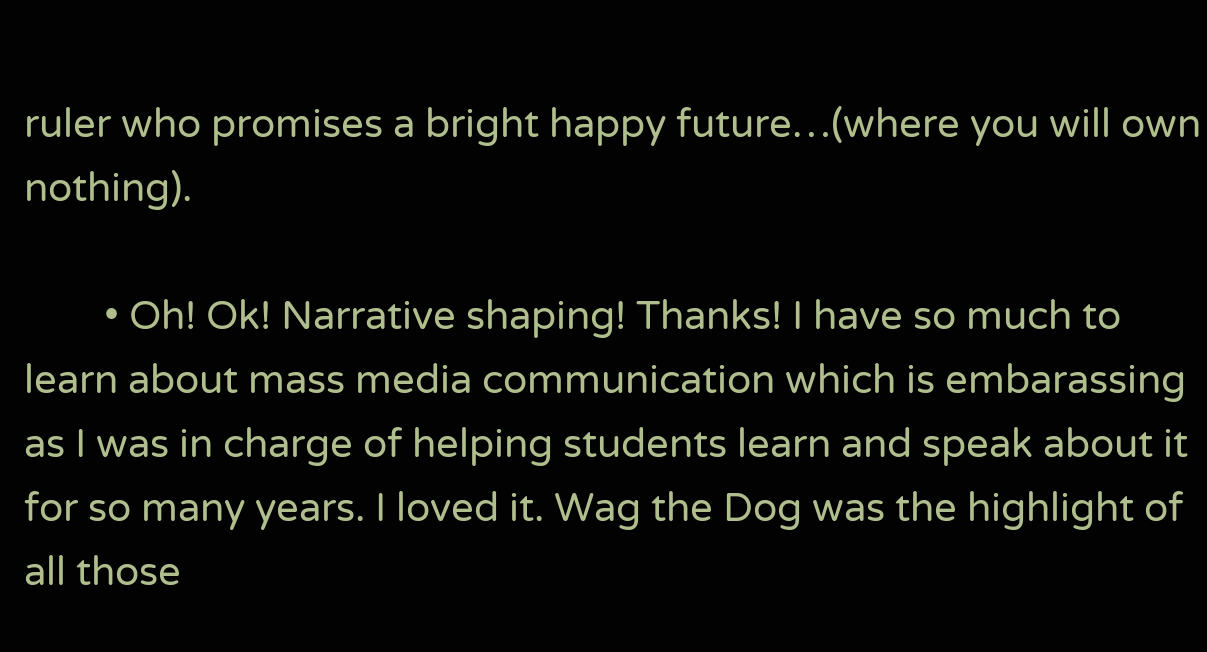ruler who promises a bright happy future…(where you will own nothing).

        • Oh! Ok! Narrative shaping! Thanks! I have so much to learn about mass media communication which is embarassing as I was in charge of helping students learn and speak about it for so many years. I loved it. Wag the Dog was the highlight of all those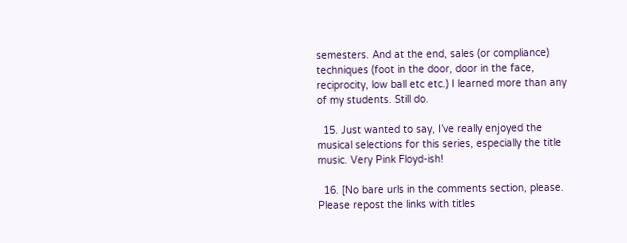semesters. And at the end, sales (or compliance) techniques (foot in the door, door in the face, reciprocity, low ball etc etc.) I learned more than any of my students. Still do.

  15. Just wanted to say, I’ve really enjoyed the musical selections for this series, especially the title music. Very Pink Floyd-ish!

  16. [No bare urls in the comments section, please. Please repost the links with titles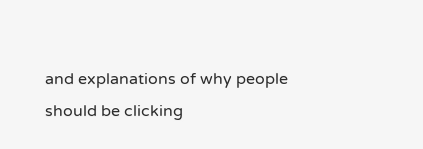and explanations of why people should be clicking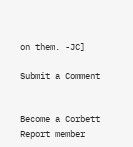on them. -JC]

Submit a Comment


Become a Corbett Report member